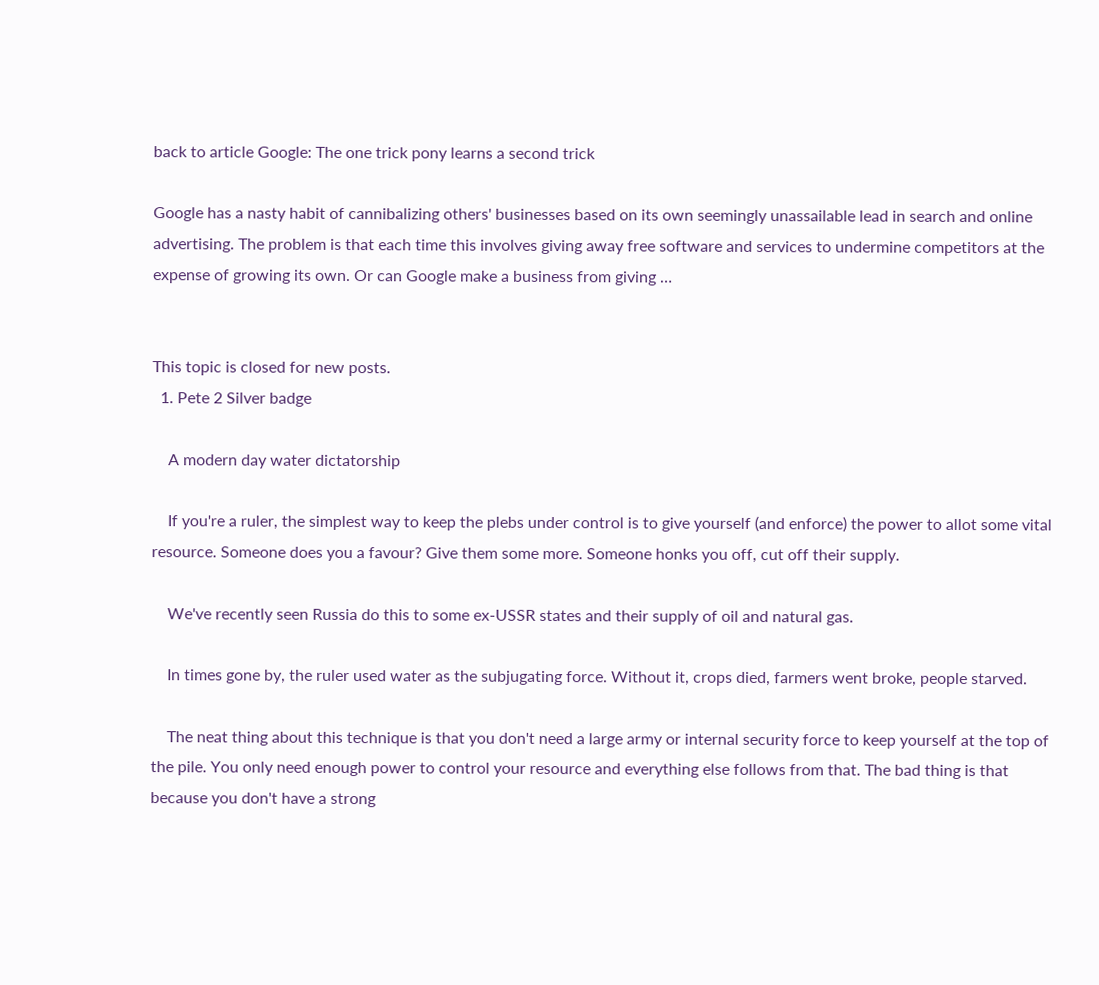back to article Google: The one trick pony learns a second trick

Google has a nasty habit of cannibalizing others' businesses based on its own seemingly unassailable lead in search and online advertising. The problem is that each time this involves giving away free software and services to undermine competitors at the expense of growing its own. Or can Google make a business from giving …


This topic is closed for new posts.
  1. Pete 2 Silver badge

    A modern day water dictatorship

    If you're a ruler, the simplest way to keep the plebs under control is to give yourself (and enforce) the power to allot some vital resource. Someone does you a favour? Give them some more. Someone honks you off, cut off their supply.

    We've recently seen Russia do this to some ex-USSR states and their supply of oil and natural gas.

    In times gone by, the ruler used water as the subjugating force. Without it, crops died, farmers went broke, people starved.

    The neat thing about this technique is that you don't need a large army or internal security force to keep yourself at the top of the pile. You only need enough power to control your resource and everything else follows from that. The bad thing is that because you don't have a strong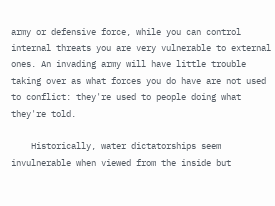army or defensive force, while you can control internal threats you are very vulnerable to external ones. An invading army will have little trouble taking over as what forces you do have are not used to conflict: they're used to people doing what they're told.

    Historically, water dictatorships seem invulnerable when viewed from the inside but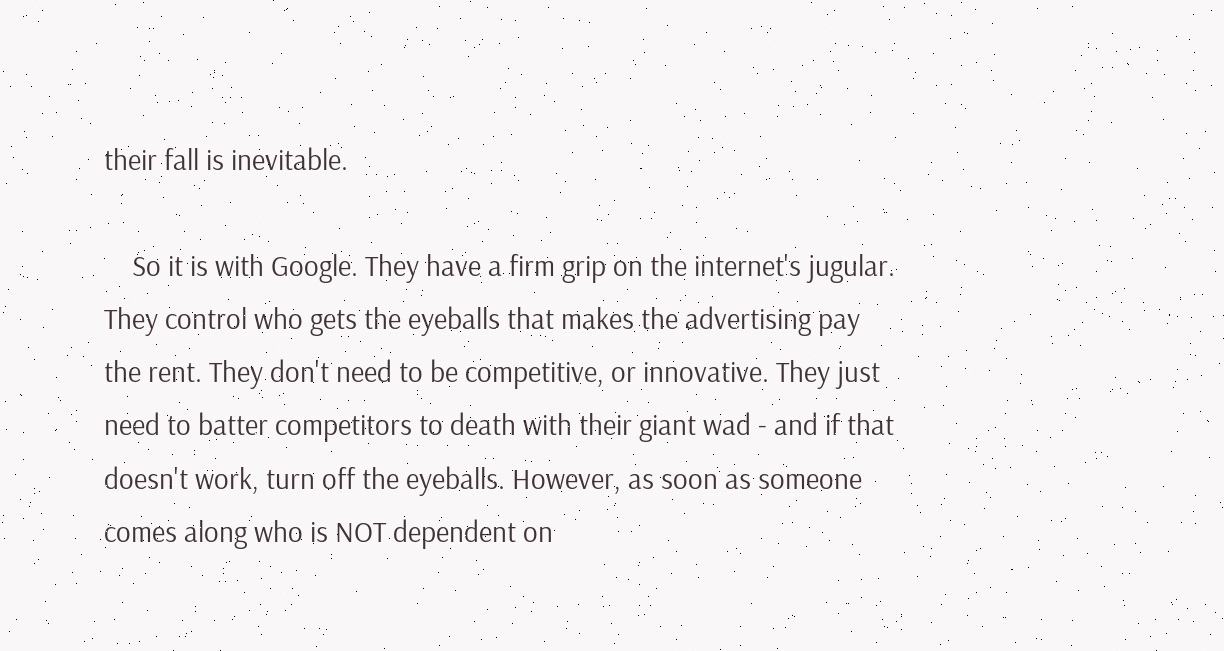their fall is inevitable.

    So it is with Google. They have a firm grip on the internet's jugular. They control who gets the eyeballs that makes the advertising pay the rent. They don't need to be competitive, or innovative. They just need to batter competitors to death with their giant wad - and if that doesn't work, turn off the eyeballs. However, as soon as someone comes along who is NOT dependent on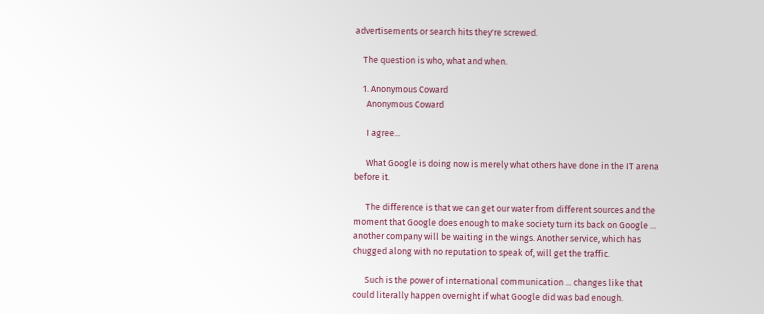advertisements or search hits they're screwed.

    The question is who, what and when.

    1. Anonymous Coward
      Anonymous Coward

      I agree...

      What Google is doing now is merely what others have done in the IT arena before it.

      The difference is that we can get our water from different sources and the moment that Google does enough to make society turn its back on Google ... another company will be waiting in the wings. Another service, which has chugged along with no reputation to speak of, will get the traffic.

      Such is the power of international communication ... changes like that could literally happen overnight if what Google did was bad enough.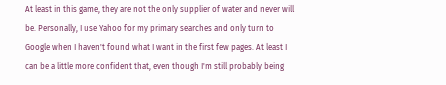At least in this game, they are not the only supplier of water and never will be. Personally, I use Yahoo for my primary searches and only turn to Google when I haven't found what I want in the first few pages. At least I can be a little more confident that, even though I'm still probably being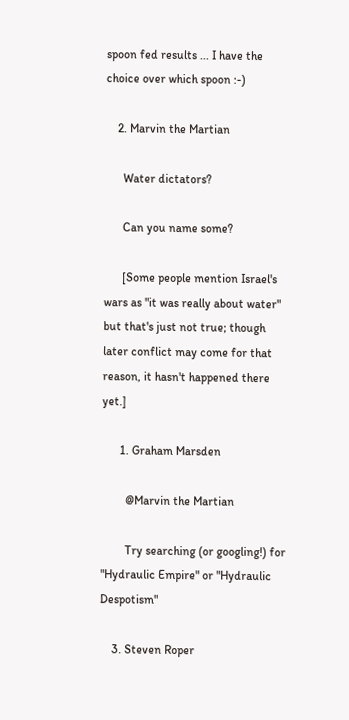spoon fed results ... I have the choice over which spoon :-)

    2. Marvin the Martian

      Water dictators?

      Can you name some?

      [Some people mention Israel's wars as "it was really about water" but that's just not true; though later conflict may come for that reason, it hasn't happened there yet.]

      1. Graham Marsden

        @Marvin the Martian

        Try searching (or googling!) for "Hydraulic Empire" or "Hydraulic Despotism"

    3. Steven Roper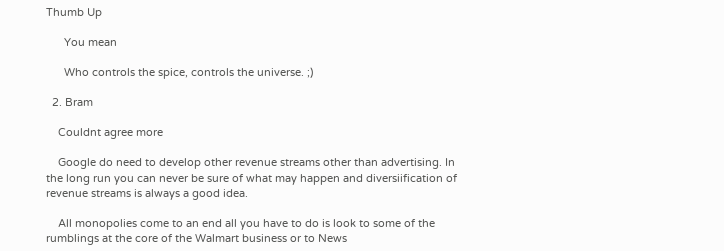Thumb Up

      You mean

      Who controls the spice, controls the universe. ;)

  2. Bram

    Couldnt agree more

    Google do need to develop other revenue streams other than advertising. In the long run you can never be sure of what may happen and diversiification of revenue streams is always a good idea.

    All monopolies come to an end all you have to do is look to some of the rumblings at the core of the Walmart business or to News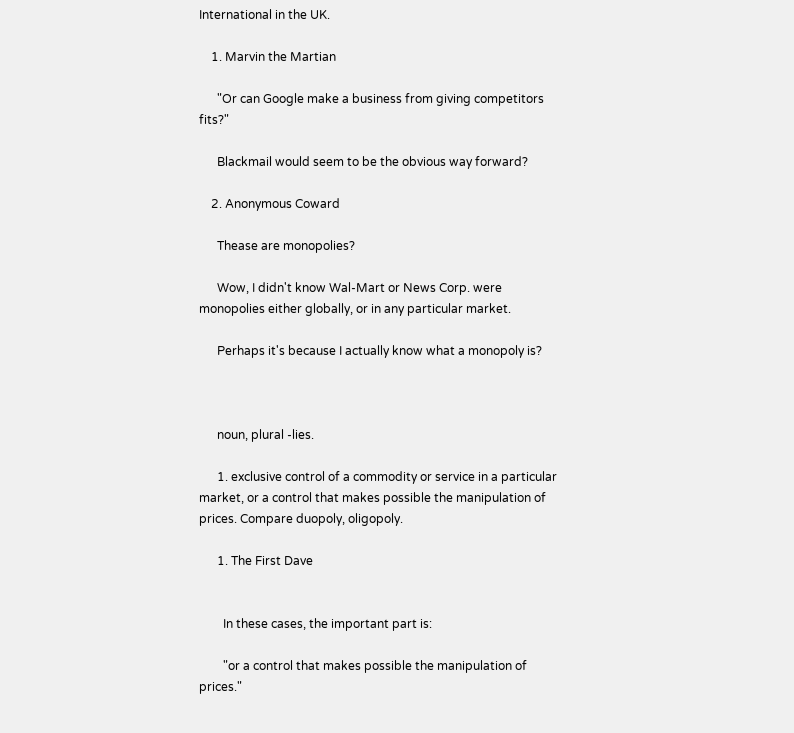International in the UK.

    1. Marvin the Martian

      "Or can Google make a business from giving competitors fits?"

      Blackmail would seem to be the obvious way forward?

    2. Anonymous Coward

      Thease are monopolies?

      Wow, I didn't know Wal-Mart or News Corp. were monopolies either globally, or in any particular market.

      Perhaps it's because I actually know what a monopoly is?



      noun, plural -lies.

      1. exclusive control of a commodity or service in a particular market, or a control that makes possible the manipulation of prices. Compare duopoly, oligopoly.

      1. The First Dave


        In these cases, the important part is:

        "or a control that makes possible the manipulation of prices."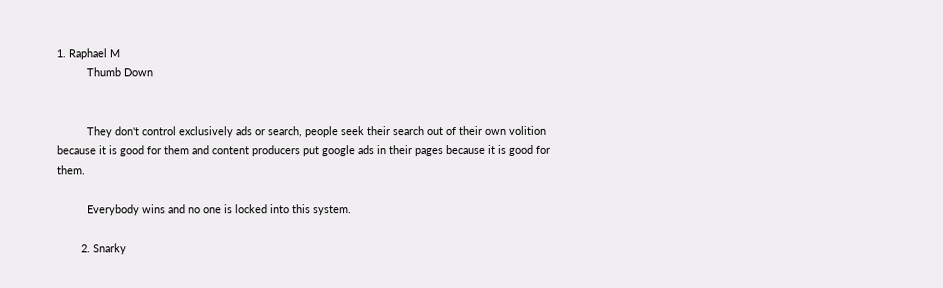1. Raphael M
          Thumb Down


          They don't control exclusively ads or search, people seek their search out of their own volition because it is good for them and content producers put google ads in their pages because it is good for them.

          Everybody wins and no one is locked into this system.

        2. Snarky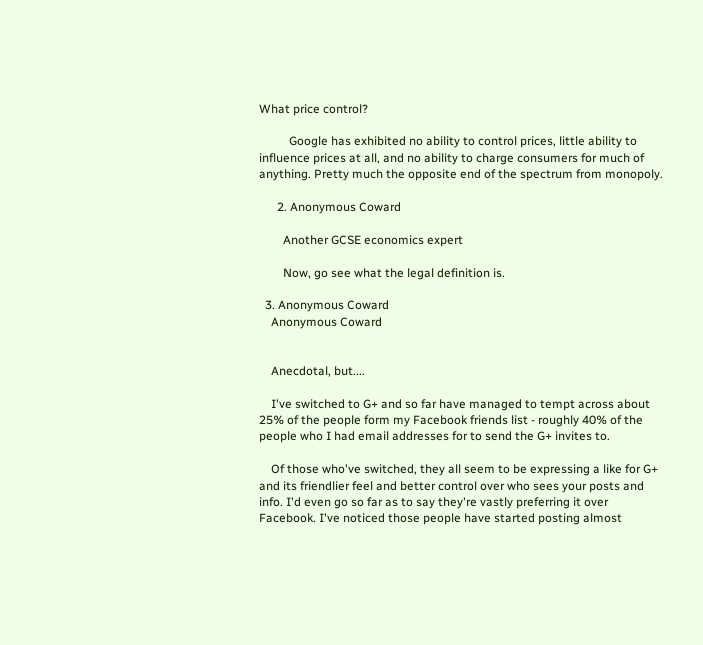What price control?

          Google has exhibited no ability to control prices, little ability to influence prices at all, and no ability to charge consumers for much of anything. Pretty much the opposite end of the spectrum from monopoly.

      2. Anonymous Coward

        Another GCSE economics expert

        Now, go see what the legal definition is.

  3. Anonymous Coward
    Anonymous Coward


    Anecdotal, but....

    I've switched to G+ and so far have managed to tempt across about 25% of the people form my Facebook friends list - roughly 40% of the people who I had email addresses for to send the G+ invites to.

    Of those who've switched, they all seem to be expressing a like for G+ and its friendlier feel and better control over who sees your posts and info. I'd even go so far as to say they're vastly preferring it over Facebook. I've noticed those people have started posting almost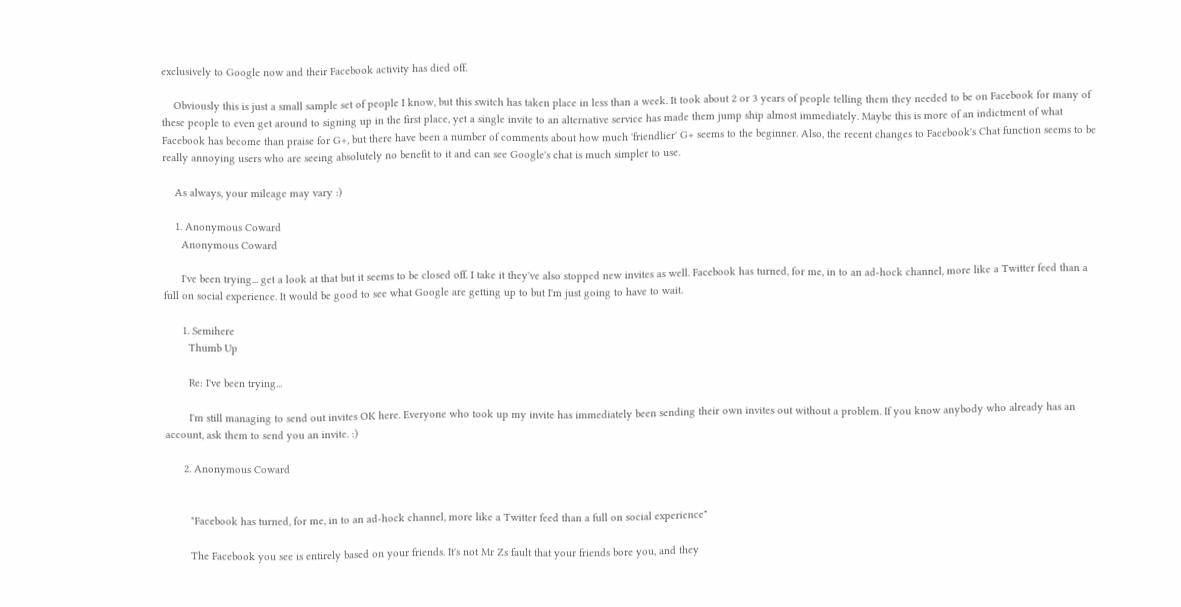exclusively to Google now and their Facebook activity has died off.

    Obviously this is just a small sample set of people I know, but this switch has taken place in less than a week. It took about 2 or 3 years of people telling them they needed to be on Facebook for many of these people to even get around to signing up in the first place, yet a single invite to an alternative service has made them jump ship almost immediately. Maybe this is more of an indictment of what Facebook has become than praise for G+, but there have been a number of comments about how much 'friendlier' G+ seems to the beginner. Also, the recent changes to Facebook's Chat function seems to be really annoying users who are seeing absolutely no benefit to it and can see Google's chat is much simpler to use.

    As always, your mileage may vary :)

    1. Anonymous Coward
      Anonymous Coward

      I've been trying... get a look at that but it seems to be closed off. I take it they've also stopped new invites as well. Facebook has turned, for me, in to an ad-hock channel, more like a Twitter feed than a full on social experience. It would be good to see what Google are getting up to but I'm just going to have to wait.

      1. Semihere
        Thumb Up

        Re: I've been trying...

        I'm still managing to send out invites OK here. Everyone who took up my invite has immediately been sending their own invites out without a problem. If you know anybody who already has an account, ask them to send you an invite. :)

      2. Anonymous Coward


        "Facebook has turned, for me, in to an ad-hock channel, more like a Twitter feed than a full on social experience"

        The Facebook you see is entirely based on your friends. It's not Mr Zs fault that your friends bore you, and they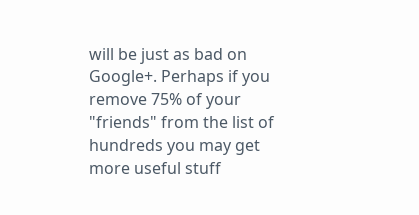will be just as bad on Google+. Perhaps if you remove 75% of your "friends" from the list of hundreds you may get more useful stuff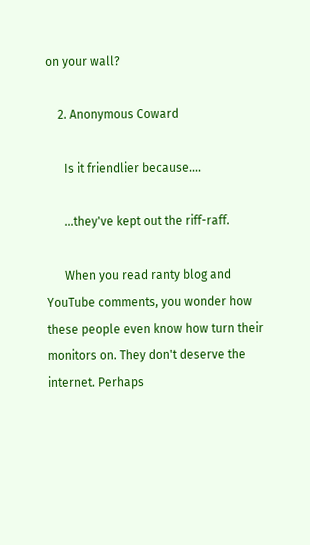on your wall?

    2. Anonymous Coward

      Is it friendlier because....

      ...they've kept out the riff-raff.

      When you read ranty blog and YouTube comments, you wonder how these people even know how turn their monitors on. They don't deserve the internet. Perhaps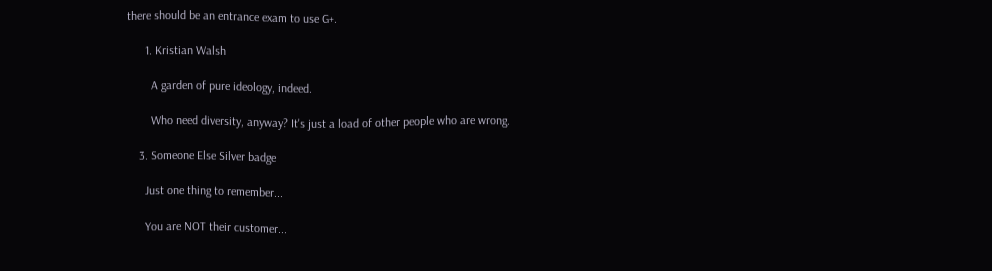there should be an entrance exam to use G+.

      1. Kristian Walsh

        A garden of pure ideology, indeed.

        Who need diversity, anyway? It's just a load of other people who are wrong.

    3. Someone Else Silver badge

      Just one thing to remember...

      You are NOT their customer...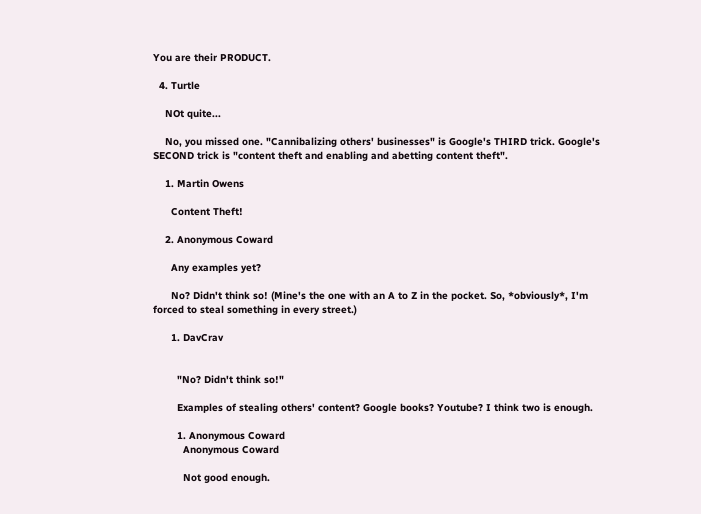You are their PRODUCT.

  4. Turtle

    NOt quite...

    No, you missed one. "Cannibalizing others' businesses" is Google's THIRD trick. Google's SECOND trick is "content theft and enabling and abetting content theft".

    1. Martin Owens

      Content Theft!

    2. Anonymous Coward

      Any examples yet?

      No? Didn't think so! (Mine's the one with an A to Z in the pocket. So, *obviously*, I'm forced to steal something in every street.)

      1. DavCrav


        "No? Didn't think so!"

        Examples of stealing others' content? Google books? Youtube? I think two is enough.

        1. Anonymous Coward
          Anonymous Coward

          Not good enough.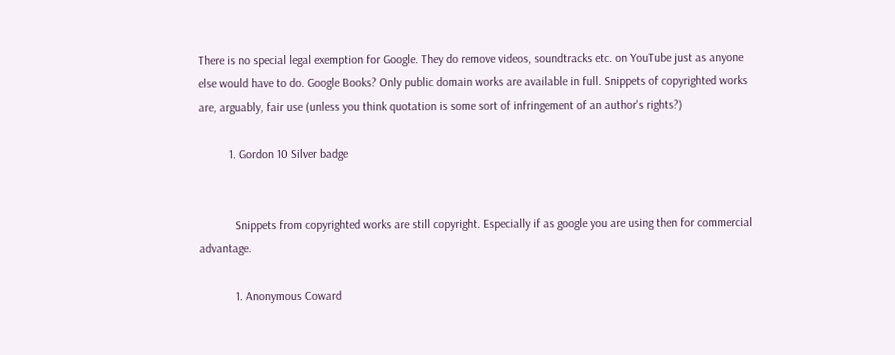There is no special legal exemption for Google. They do remove videos, soundtracks etc. on YouTube just as anyone else would have to do. Google Books? Only public domain works are available in full. Snippets of copyrighted works are, arguably, fair use (unless you think quotation is some sort of infringement of an author's rights?)

          1. Gordon 10 Silver badge


            Snippets from copyrighted works are still copyright. Especially if as google you are using then for commercial advantage.

            1. Anonymous Coward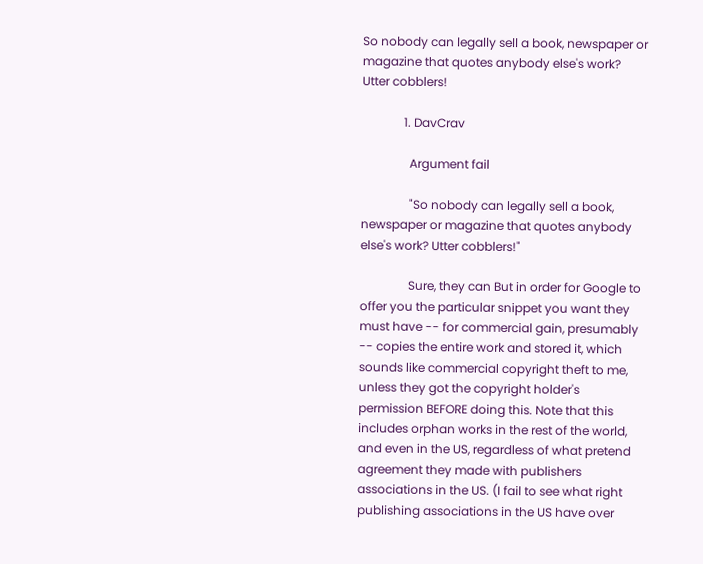So nobody can legally sell a book, newspaper or magazine that quotes anybody else's work? Utter cobblers!

              1. DavCrav

                Argument fail

                "So nobody can legally sell a book, newspaper or magazine that quotes anybody else's work? Utter cobblers!"

                Sure, they can But in order for Google to offer you the particular snippet you want they must have -- for commercial gain, presumably -- copies the entire work and stored it, which sounds like commercial copyright theft to me, unless they got the copyright holder's permission BEFORE doing this. Note that this includes orphan works in the rest of the world, and even in the US, regardless of what pretend agreement they made with publishers associations in the US. (I fail to see what right publishing associations in the US have over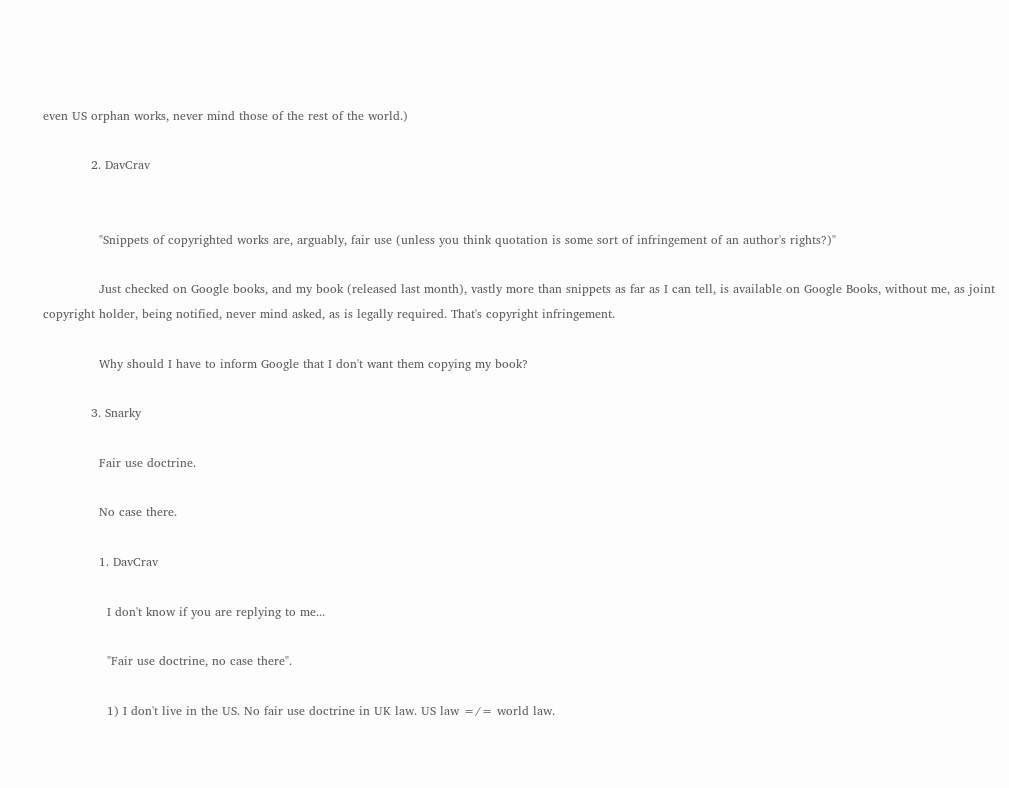even US orphan works, never mind those of the rest of the world.)

            2. DavCrav


              "Snippets of copyrighted works are, arguably, fair use (unless you think quotation is some sort of infringement of an author's rights?)"

              Just checked on Google books, and my book (released last month), vastly more than snippets as far as I can tell, is available on Google Books, without me, as joint copyright holder, being notified, never mind asked, as is legally required. That's copyright infringement.

              Why should I have to inform Google that I don't want them copying my book?

            3. Snarky

              Fair use doctrine.

              No case there.

              1. DavCrav

                I don't know if you are replying to me...

                "Fair use doctrine, no case there".

                1) I don't live in the US. No fair use doctrine in UK law. US law =/= world law.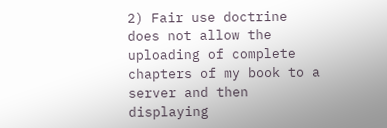2) Fair use doctrine does not allow the uploading of complete chapters of my book to a server and then displaying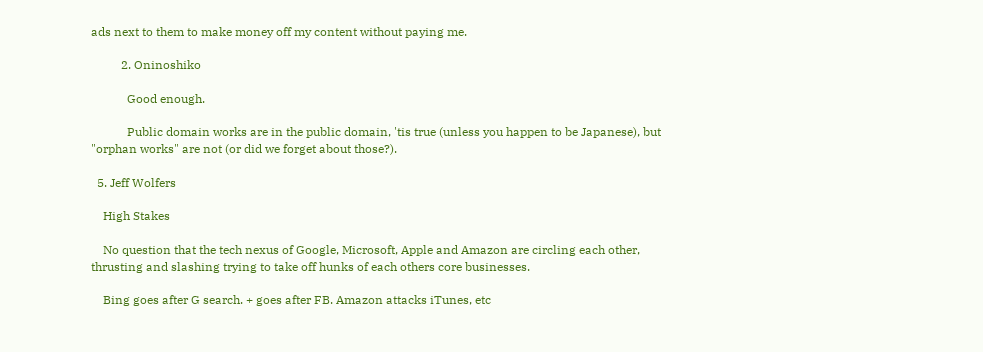ads next to them to make money off my content without paying me.

          2. Oninoshiko

            Good enough.

            Public domain works are in the public domain, 'tis true (unless you happen to be Japanese), but "orphan works" are not (or did we forget about those?).

  5. Jeff Wolfers

    High Stakes

    No question that the tech nexus of Google, Microsoft, Apple and Amazon are circling each other, thrusting and slashing trying to take off hunks of each others core businesses.

    Bing goes after G search. + goes after FB. Amazon attacks iTunes, etc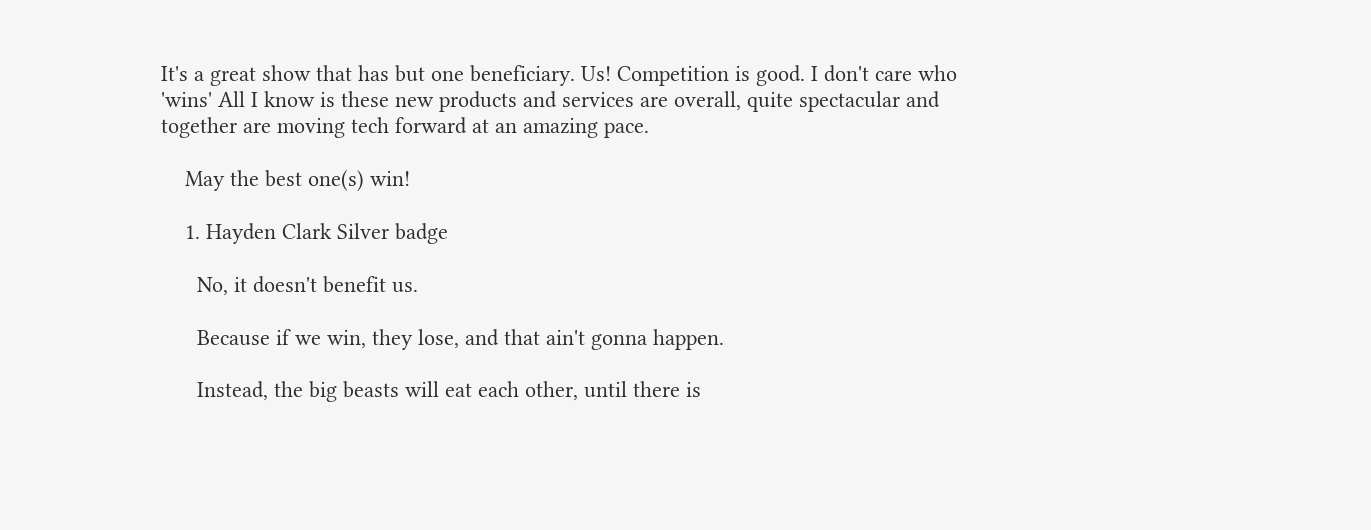It's a great show that has but one beneficiary. Us! Competition is good. I don't care who 'wins' All I know is these new products and services are overall, quite spectacular and together are moving tech forward at an amazing pace.

    May the best one(s) win!

    1. Hayden Clark Silver badge

      No, it doesn't benefit us.

      Because if we win, they lose, and that ain't gonna happen.

      Instead, the big beasts will eat each other, until there is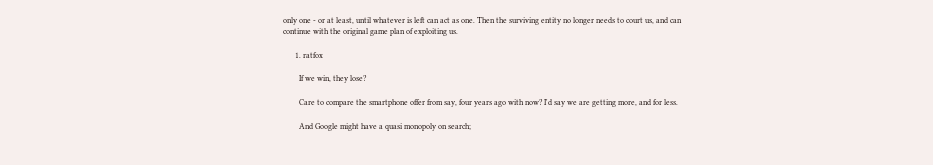only one - or at least, until whatever is left can act as one. Then the surviving entity no longer needs to court us, and can continue with the original game plan of exploiting us.

      1. ratfox

        If we win, they lose?

        Care to compare the smartphone offer from say, four years ago with now? I'd say we are getting more, and for less.

        And Google might have a quasi monopoly on search;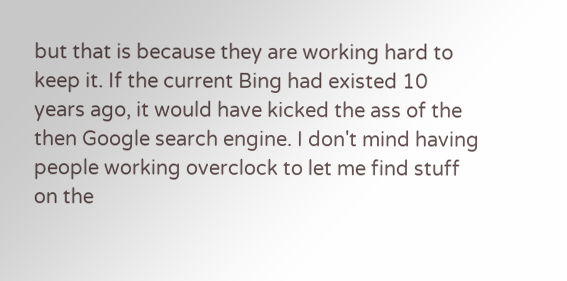but that is because they are working hard to keep it. If the current Bing had existed 10 years ago, it would have kicked the ass of the then Google search engine. I don't mind having people working overclock to let me find stuff on the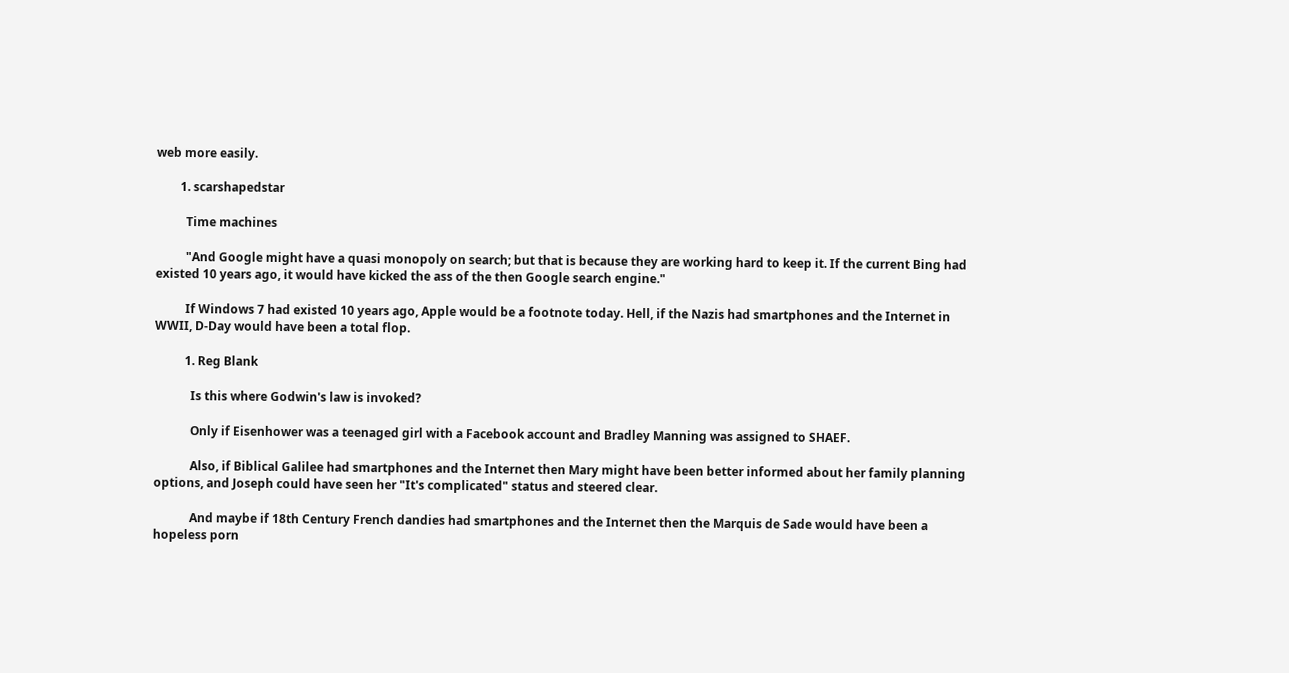web more easily.

        1. scarshapedstar

          Time machines

          "And Google might have a quasi monopoly on search; but that is because they are working hard to keep it. If the current Bing had existed 10 years ago, it would have kicked the ass of the then Google search engine."

          If Windows 7 had existed 10 years ago, Apple would be a footnote today. Hell, if the Nazis had smartphones and the Internet in WWII, D-Day would have been a total flop.

          1. Reg Blank

            Is this where Godwin's law is invoked?

            Only if Eisenhower was a teenaged girl with a Facebook account and Bradley Manning was assigned to SHAEF.

            Also, if Biblical Galilee had smartphones and the Internet then Mary might have been better informed about her family planning options, and Joseph could have seen her "It's complicated" status and steered clear.

            And maybe if 18th Century French dandies had smartphones and the Internet then the Marquis de Sade would have been a hopeless porn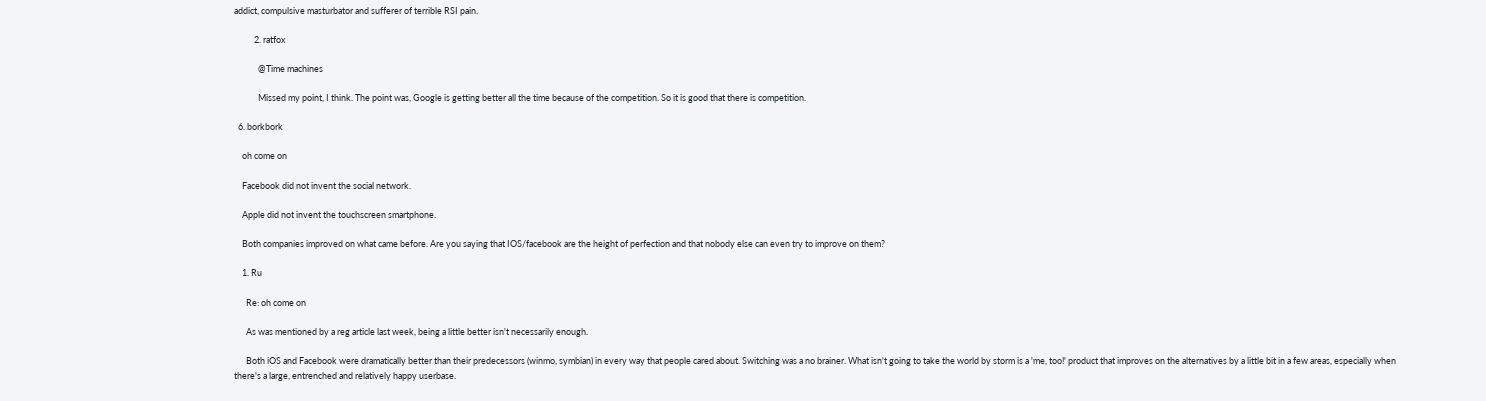addict, compulsive masturbator and sufferer of terrible RSI pain.

          2. ratfox

            @Time machines

            Missed my point, I think. The point was, Google is getting better all the time because of the competition. So it is good that there is competition.

  6. borkbork

    oh come on

    Facebook did not invent the social network.

    Apple did not invent the touchscreen smartphone.

    Both companies improved on what came before. Are you saying that IOS/facebook are the height of perfection and that nobody else can even try to improve on them?

    1. Ru

      Re: oh come on

      As was mentioned by a reg article last week, being a little better isn't necessarily enough.

      Both iOS and Facebook were dramatically better than their predecessors (winmo, symbian) in every way that people cared about. Switching was a no brainer. What isn't going to take the world by storm is a 'me, too!' product that improves on the alternatives by a little bit in a few areas, especially when there's a large, entrenched and relatively happy userbase.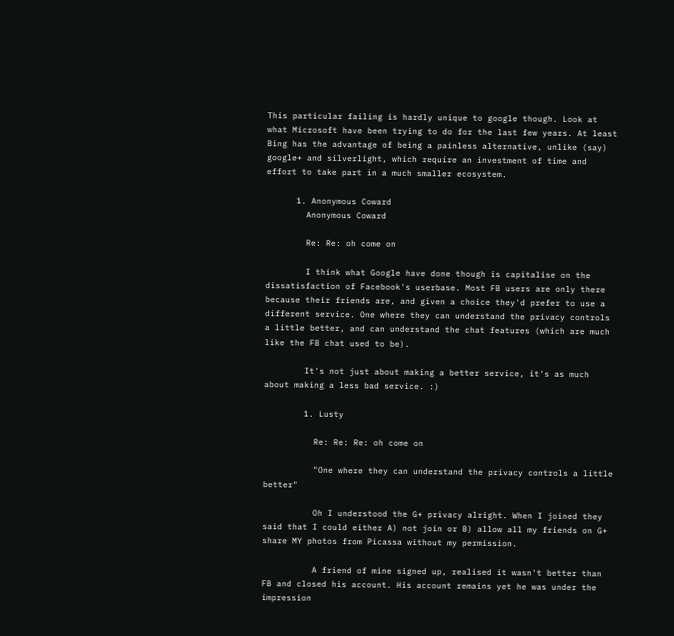This particular failing is hardly unique to google though. Look at what Microsoft have been trying to do for the last few years. At least Bing has the advantage of being a painless alternative, unlike (say) google+ and silverlight, which require an investment of time and effort to take part in a much smaller ecosystem.

      1. Anonymous Coward
        Anonymous Coward

        Re: Re: oh come on

        I think what Google have done though is capitalise on the dissatisfaction of Facebook's userbase. Most FB users are only there because their friends are, and given a choice they'd prefer to use a different service. One where they can understand the privacy controls a little better, and can understand the chat features (which are much like the FB chat used to be).

        It's not just about making a better service, it's as much about making a less bad service. :)

        1. Lusty

          Re: Re: Re: oh come on

          "One where they can understand the privacy controls a little better"

          Oh I understood the G+ privacy alright. When I joined they said that I could either A) not join or B) allow all my friends on G+ share MY photos from Picassa without my permission.

          A friend of mine signed up, realised it wasn't better than FB and closed his account. His account remains yet he was under the impression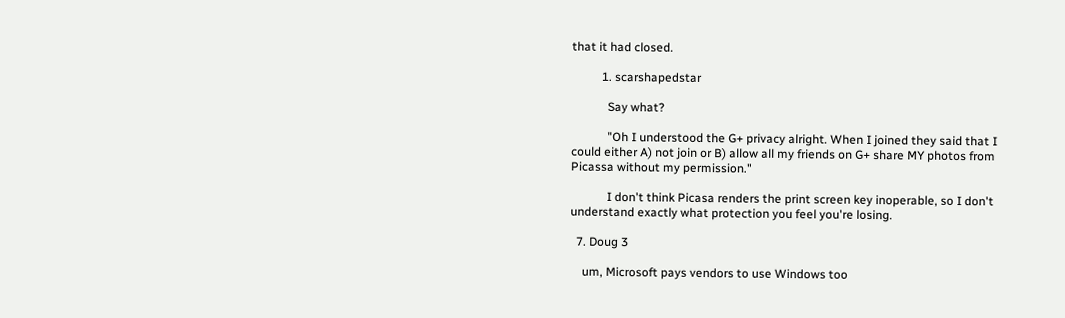that it had closed.

          1. scarshapedstar

            Say what?

            "Oh I understood the G+ privacy alright. When I joined they said that I could either A) not join or B) allow all my friends on G+ share MY photos from Picassa without my permission."

            I don't think Picasa renders the print screen key inoperable, so I don't understand exactly what protection you feel you're losing.

  7. Doug 3

    um, Microsoft pays vendors to use Windows too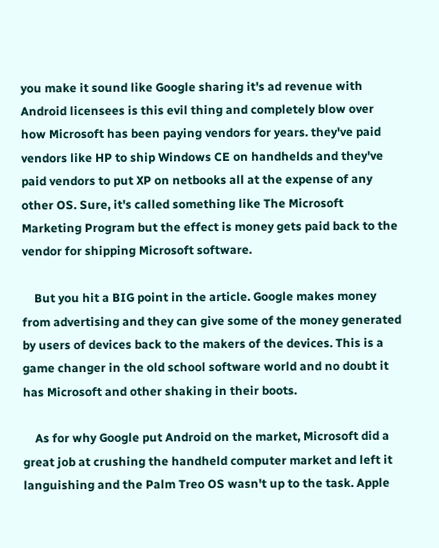you make it sound like Google sharing it's ad revenue with Android licensees is this evil thing and completely blow over how Microsoft has been paying vendors for years. they've paid vendors like HP to ship Windows CE on handhelds and they've paid vendors to put XP on netbooks all at the expense of any other OS. Sure, it's called something like The Microsoft Marketing Program but the effect is money gets paid back to the vendor for shipping Microsoft software.

    But you hit a BIG point in the article. Google makes money from advertising and they can give some of the money generated by users of devices back to the makers of the devices. This is a game changer in the old school software world and no doubt it has Microsoft and other shaking in their boots.

    As for why Google put Android on the market, Microsoft did a great job at crushing the handheld computer market and left it languishing and the Palm Treo OS wasn't up to the task. Apple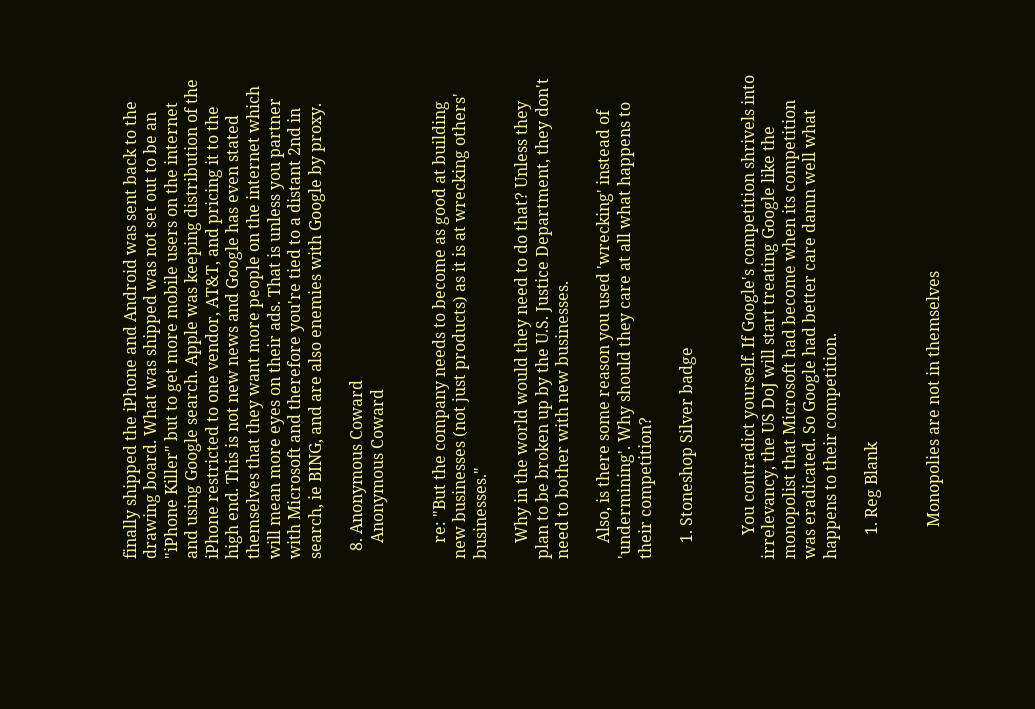finally shipped the iPhone and Android was sent back to the drawing board. What was shipped was not set out to be an "iPhone Killer" but to get more mobile users on the internet and using Google search. Apple was keeping distribution of the iPhone restricted to one vendor, AT&T, and pricing it to the high end. This is not new news and Google has even stated themselves that they want more people on the internet which will mean more eyes on their ads. That is unless you partner with Microsoft and therefore you're tied to a distant 2nd in search, ie BING, and are also enemies with Google by proxy.

  8. Anonymous Coward
    Anonymous Coward


    re: "But the company needs to become as good at building new businesses (not just products) as it is at wrecking others' businesses."

    Why in the world would they need to do that? Unless they plan to be broken up by the U.S. Justice Department, they don't need to bother with new businesses.

    Also, is there some reason you used 'wrecking' instead of 'undermining'. Why should they care at all what happens to their competition?

    1. Stoneshop Silver badge


      You contradict yourself. If Google's competition shrivels into irrelevancy, the US DoJ will start treating Google like the monopolist that Microsoft had become when its competition was eradicated. So Google had better care damn well what happens to their competition.

      1. Reg Blank


        Monopolies are not in themselves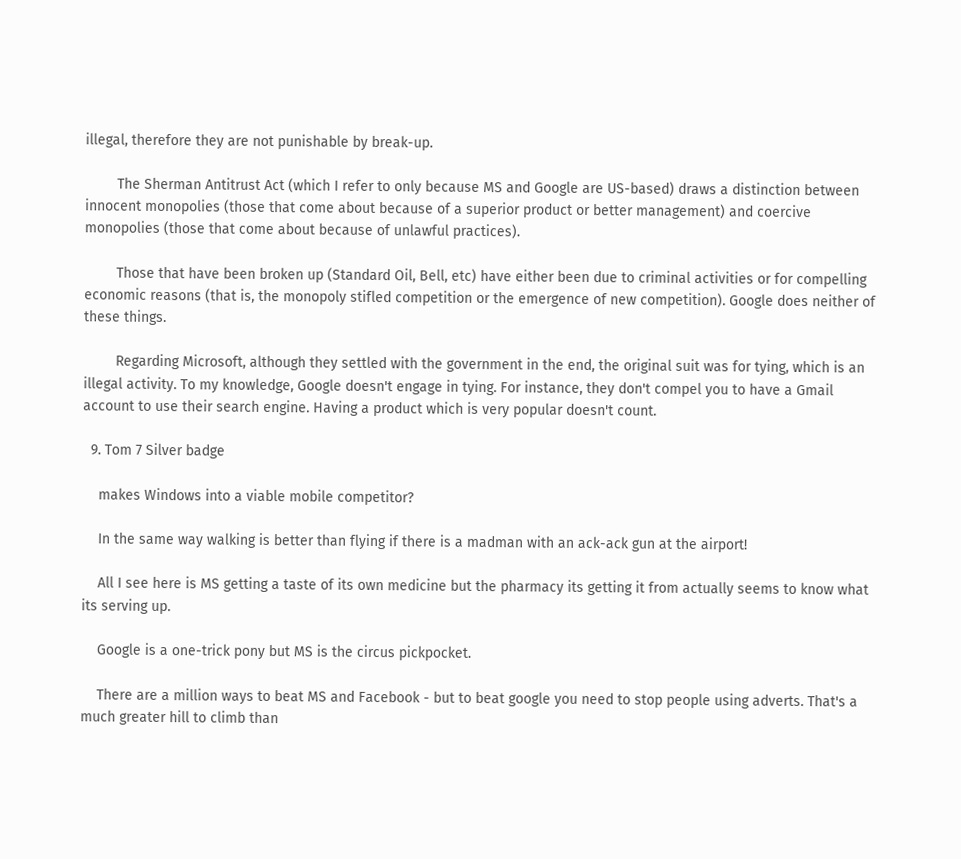illegal, therefore they are not punishable by break-up.

        The Sherman Antitrust Act (which I refer to only because MS and Google are US-based) draws a distinction between innocent monopolies (those that come about because of a superior product or better management) and coercive monopolies (those that come about because of unlawful practices).

        Those that have been broken up (Standard Oil, Bell, etc) have either been due to criminal activities or for compelling economic reasons (that is, the monopoly stifled competition or the emergence of new competition). Google does neither of these things.

        Regarding Microsoft, although they settled with the government in the end, the original suit was for tying, which is an illegal activity. To my knowledge, Google doesn't engage in tying. For instance, they don't compel you to have a Gmail account to use their search engine. Having a product which is very popular doesn't count.

  9. Tom 7 Silver badge

    makes Windows into a viable mobile competitor?

    In the same way walking is better than flying if there is a madman with an ack-ack gun at the airport!

    All I see here is MS getting a taste of its own medicine but the pharmacy its getting it from actually seems to know what its serving up.

    Google is a one-trick pony but MS is the circus pickpocket.

    There are a million ways to beat MS and Facebook - but to beat google you need to stop people using adverts. That's a much greater hill to climb than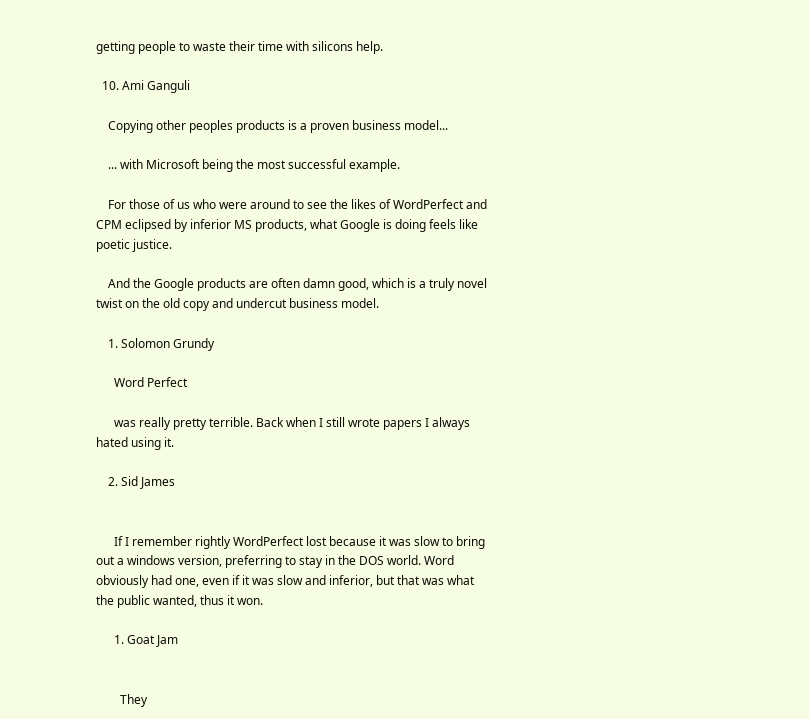getting people to waste their time with silicons help.

  10. Ami Ganguli

    Copying other peoples products is a proven business model...

    ... with Microsoft being the most successful example.

    For those of us who were around to see the likes of WordPerfect and CPM eclipsed by inferior MS products, what Google is doing feels like poetic justice.

    And the Google products are often damn good, which is a truly novel twist on the old copy and undercut business model.

    1. Solomon Grundy

      Word Perfect

      was really pretty terrible. Back when I still wrote papers I always hated using it.

    2. Sid James


      If I remember rightly WordPerfect lost because it was slow to bring out a windows version, preferring to stay in the DOS world. Word obviously had one, even if it was slow and inferior, but that was what the public wanted, thus it won.

      1. Goat Jam


        They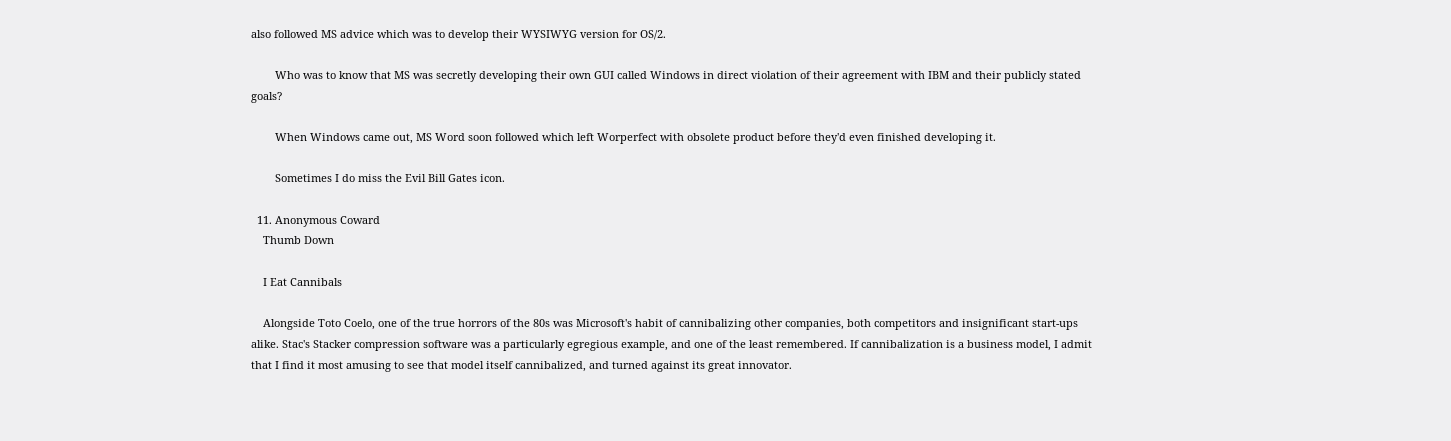also followed MS advice which was to develop their WYSIWYG version for OS/2.

        Who was to know that MS was secretly developing their own GUI called Windows in direct violation of their agreement with IBM and their publicly stated goals?

        When Windows came out, MS Word soon followed which left Worperfect with obsolete product before they'd even finished developing it.

        Sometimes I do miss the Evil Bill Gates icon.

  11. Anonymous Coward
    Thumb Down

    I Eat Cannibals

    Alongside Toto Coelo, one of the true horrors of the 80s was Microsoft's habit of cannibalizing other companies, both competitors and insignificant start-ups alike. Stac's Stacker compression software was a particularly egregious example, and one of the least remembered. If cannibalization is a business model, I admit that I find it most amusing to see that model itself cannibalized, and turned against its great innovator.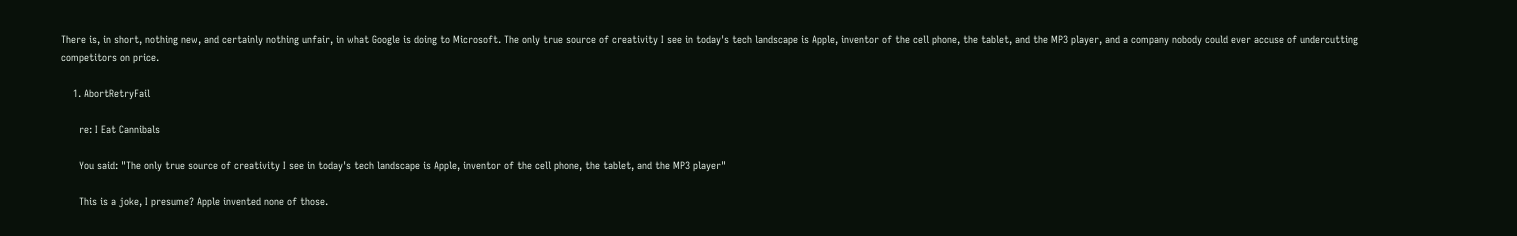There is, in short, nothing new, and certainly nothing unfair, in what Google is doing to Microsoft. The only true source of creativity I see in today's tech landscape is Apple, inventor of the cell phone, the tablet, and the MP3 player, and a company nobody could ever accuse of undercutting competitors on price.

    1. AbortRetryFail

      re: I Eat Cannibals

      You said: "The only true source of creativity I see in today's tech landscape is Apple, inventor of the cell phone, the tablet, and the MP3 player"

      This is a joke, I presume? Apple invented none of those.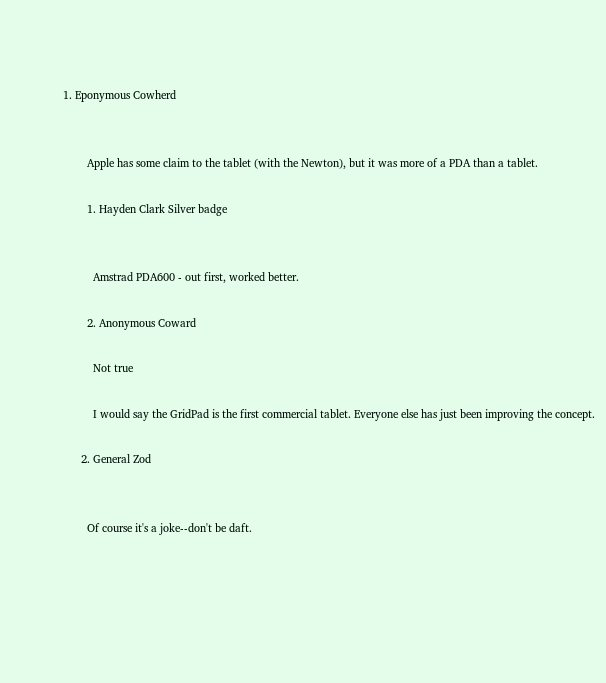1. Eponymous Cowherd


        Apple has some claim to the tablet (with the Newton), but it was more of a PDA than a tablet.

        1. Hayden Clark Silver badge


          Amstrad PDA600 - out first, worked better.

        2. Anonymous Coward

          Not true

          I would say the GridPad is the first commercial tablet. Everyone else has just been improving the concept.

      2. General Zod


        Of course it's a joke--don't be daft.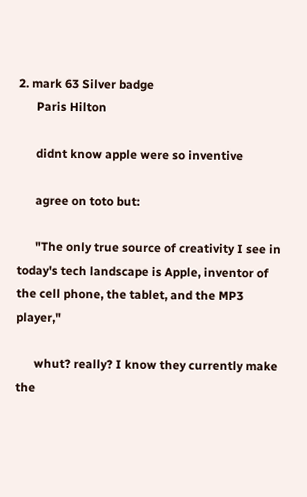2. mark 63 Silver badge
      Paris Hilton

      didnt know apple were so inventive

      agree on toto but:

      "The only true source of creativity I see in today's tech landscape is Apple, inventor of the cell phone, the tablet, and the MP3 player,"

      whut? really? I know they currently make the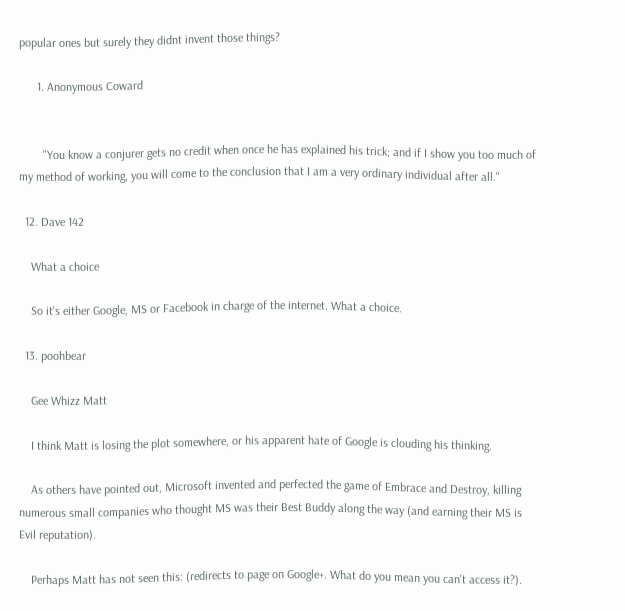popular ones but surely they didnt invent those things?

      1. Anonymous Coward


        "You know a conjurer gets no credit when once he has explained his trick; and if I show you too much of my method of working, you will come to the conclusion that I am a very ordinary individual after all."

  12. Dave 142

    What a choice

    So it's either Google, MS or Facebook in charge of the internet. What a choice.

  13. poohbear

    Gee Whizz Matt

    I think Matt is losing the plot somewhere, or his apparent hate of Google is clouding his thinking.

    As others have pointed out, Microsoft invented and perfected the game of Embrace and Destroy, killing numerous small companies who thought MS was their Best Buddy along the way (and earning their MS is Evil reputation).

    Perhaps Matt has not seen this: (redirects to page on Google+. What do you mean you can't access it?).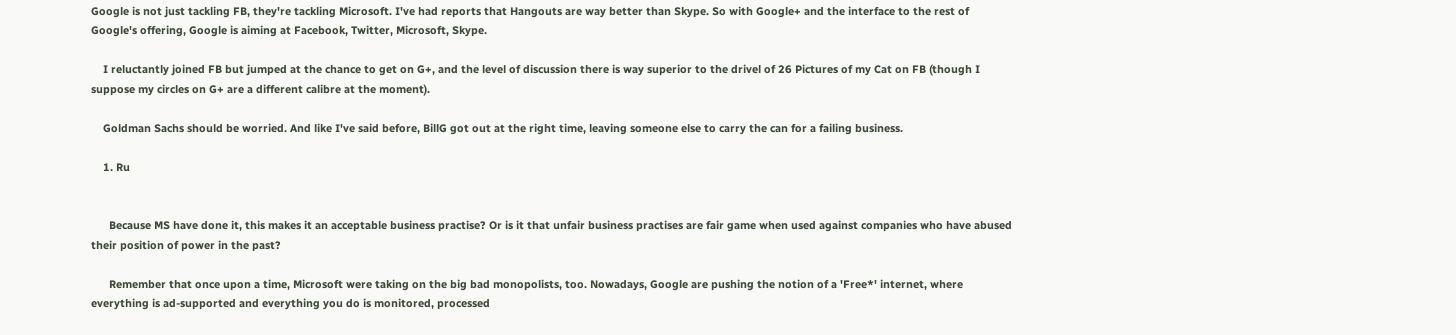Google is not just tackling FB, they're tackling Microsoft. I've had reports that Hangouts are way better than Skype. So with Google+ and the interface to the rest of Google's offering, Google is aiming at Facebook, Twitter, Microsoft, Skype.

    I reluctantly joined FB but jumped at the chance to get on G+, and the level of discussion there is way superior to the drivel of 26 Pictures of my Cat on FB (though I suppose my circles on G+ are a different calibre at the moment).

    Goldman Sachs should be worried. And like I've said before, BillG got out at the right time, leaving someone else to carry the can for a failing business.

    1. Ru


      Because MS have done it, this makes it an acceptable business practise? Or is it that unfair business practises are fair game when used against companies who have abused their position of power in the past?

      Remember that once upon a time, Microsoft were taking on the big bad monopolists, too. Nowadays, Google are pushing the notion of a 'Free*' internet, where everything is ad-supported and everything you do is monitored, processed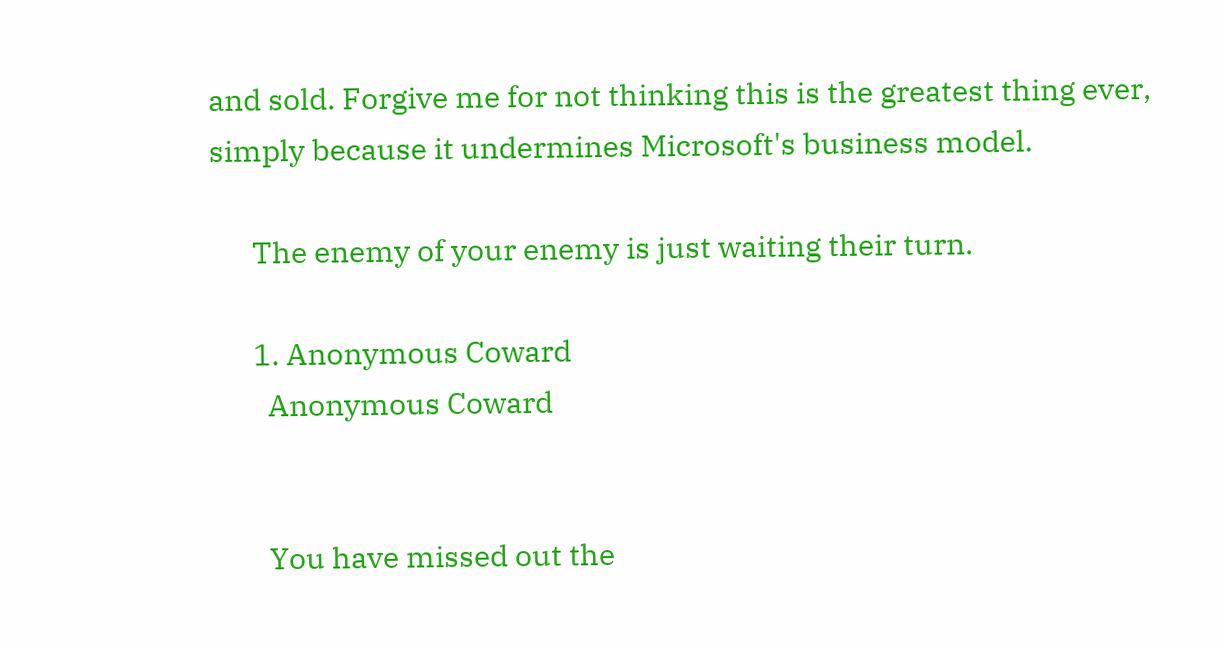and sold. Forgive me for not thinking this is the greatest thing ever, simply because it undermines Microsoft's business model.

      The enemy of your enemy is just waiting their turn.

      1. Anonymous Coward
        Anonymous Coward


        You have missed out the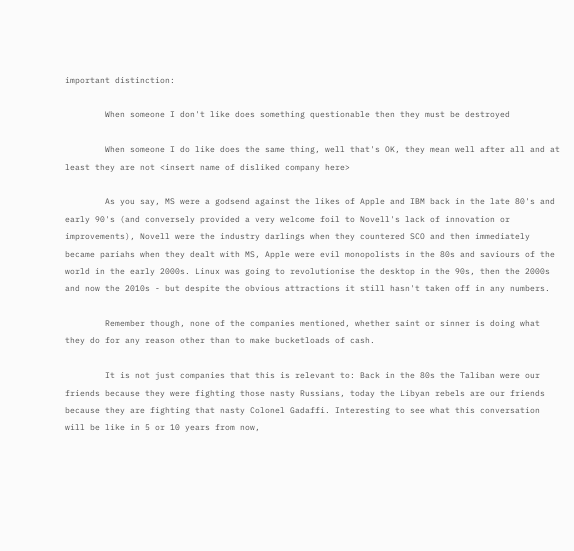important distinction:

        When someone I don't like does something questionable then they must be destroyed

        When someone I do like does the same thing, well that's OK, they mean well after all and at least they are not <insert name of disliked company here>

        As you say, MS were a godsend against the likes of Apple and IBM back in the late 80's and early 90's (and conversely provided a very welcome foil to Novell's lack of innovation or improvements), Novell were the industry darlings when they countered SCO and then immediately became pariahs when they dealt with MS, Apple were evil monopolists in the 80s and saviours of the world in the early 2000s. Linux was going to revolutionise the desktop in the 90s, then the 2000s and now the 2010s - but despite the obvious attractions it still hasn't taken off in any numbers.

        Remember though, none of the companies mentioned, whether saint or sinner is doing what they do for any reason other than to make bucketloads of cash.

        It is not just companies that this is relevant to: Back in the 80s the Taliban were our friends because they were fighting those nasty Russians, today the Libyan rebels are our friends because they are fighting that nasty Colonel Gadaffi. Interesting to see what this conversation will be like in 5 or 10 years from now,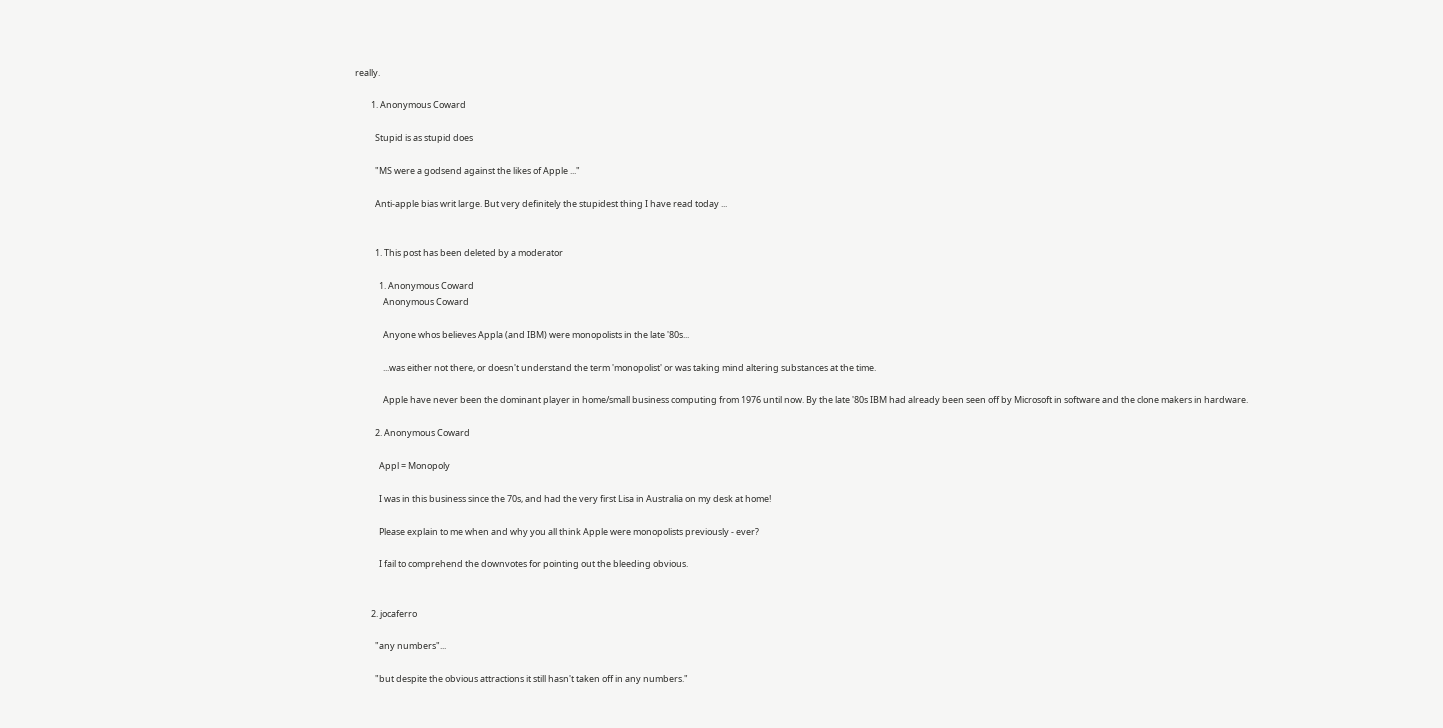really.

        1. Anonymous Coward

          Stupid is as stupid does

          "MS were a godsend against the likes of Apple ..."

          Anti-apple bias writ large. But very definitely the stupidest thing I have read today ...


          1. This post has been deleted by a moderator

            1. Anonymous Coward
              Anonymous Coward

              Anyone whos believes Appla (and IBM) were monopolists in the late '80s...

              ...was either not there, or doesn't understand the term 'monopolist' or was taking mind altering substances at the time.

              Apple have never been the dominant player in home/small business computing from 1976 until now. By the late '80s IBM had already been seen off by Microsoft in software and the clone makers in hardware.

          2. Anonymous Coward

            Appl = Monopoly

            I was in this business since the 70s, and had the very first Lisa in Australia on my desk at home!

            Please explain to me when and why you all think Apple were monopolists previously - ever?

            I fail to comprehend the downvotes for pointing out the bleeding obvious.


        2. jocaferro

          "any numbers"...

          "but despite the obvious attractions it still hasn't taken off in any numbers."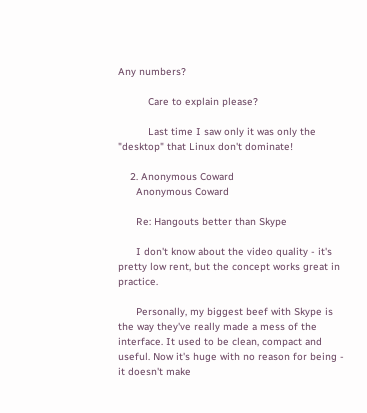Any numbers?

          Care to explain please?

          Last time I saw only it was only the "desktop" that Linux don't dominate!

    2. Anonymous Coward
      Anonymous Coward

      Re: Hangouts better than Skype

      I don't know about the video quality - it's pretty low rent, but the concept works great in practice.

      Personally, my biggest beef with Skype is the way they've really made a mess of the interface. It used to be clean, compact and useful. Now it's huge with no reason for being - it doesn't make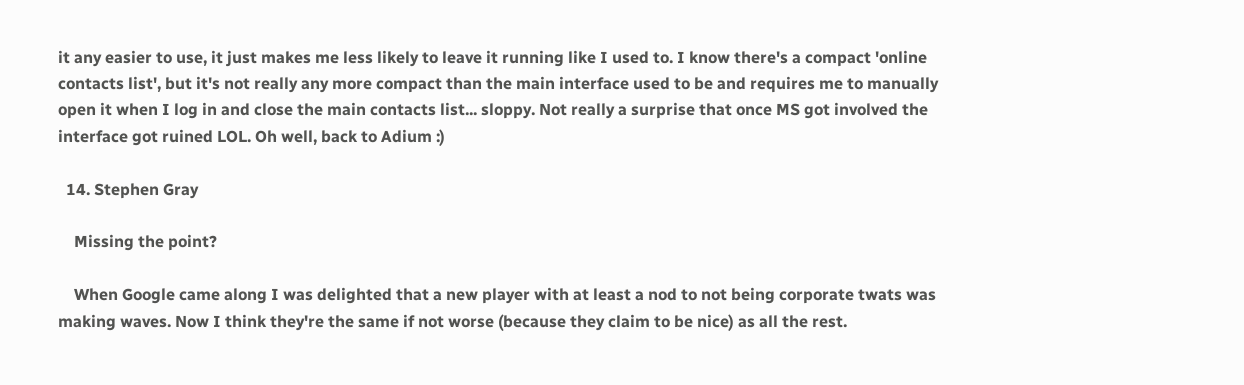it any easier to use, it just makes me less likely to leave it running like I used to. I know there's a compact 'online contacts list', but it's not really any more compact than the main interface used to be and requires me to manually open it when I log in and close the main contacts list... sloppy. Not really a surprise that once MS got involved the interface got ruined LOL. Oh well, back to Adium :)

  14. Stephen Gray

    Missing the point?

    When Google came along I was delighted that a new player with at least a nod to not being corporate twats was making waves. Now I think they're the same if not worse (because they claim to be nice) as all the rest.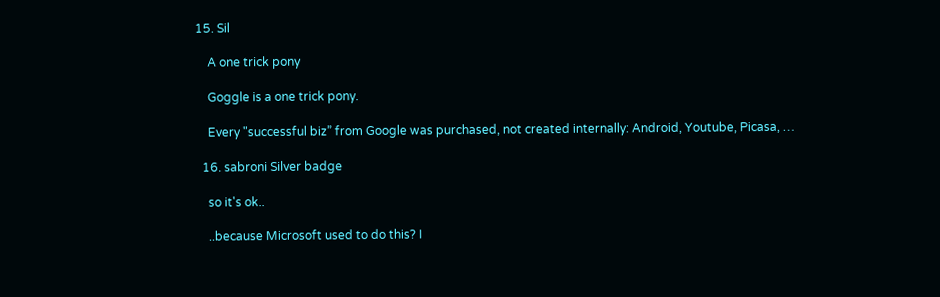15. Sil

    A one trick pony

    Goggle is a one trick pony.

    Every "successful biz” from Google was purchased, not created internally: Android, Youtube, Picasa, …

  16. sabroni Silver badge

    so it's ok..

    ..because Microsoft used to do this? I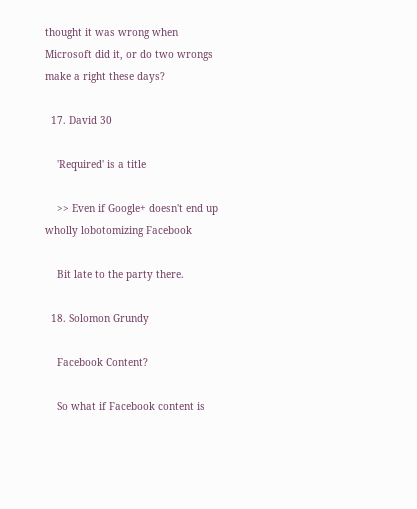thought it was wrong when Microsoft did it, or do two wrongs make a right these days?

  17. David 30

    'Required' is a title

    >> Even if Google+ doesn't end up wholly lobotomizing Facebook

    Bit late to the party there.

  18. Solomon Grundy

    Facebook Content?

    So what if Facebook content is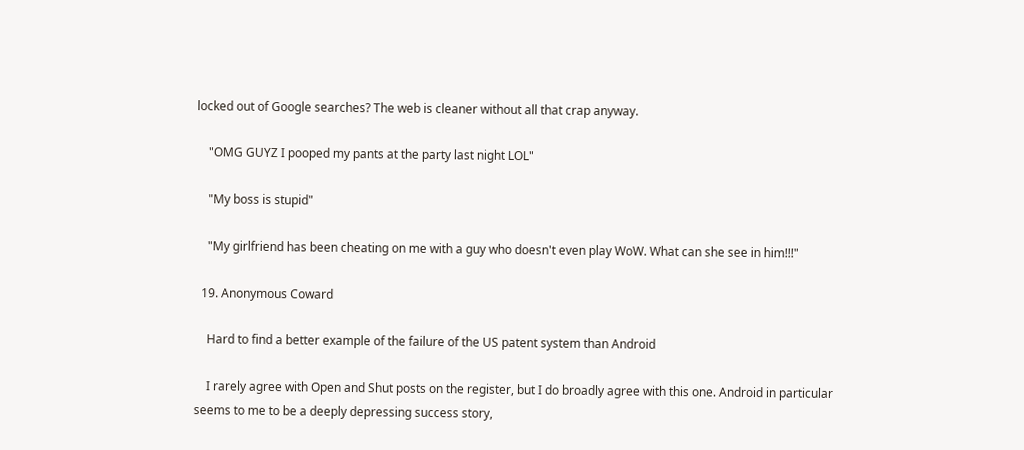locked out of Google searches? The web is cleaner without all that crap anyway.

    "OMG GUYZ I pooped my pants at the party last night LOL"

    "My boss is stupid"

    "My girlfriend has been cheating on me with a guy who doesn't even play WoW. What can she see in him!!!"

  19. Anonymous Coward

    Hard to find a better example of the failure of the US patent system than Android

    I rarely agree with Open and Shut posts on the register, but I do broadly agree with this one. Android in particular seems to me to be a deeply depressing success story,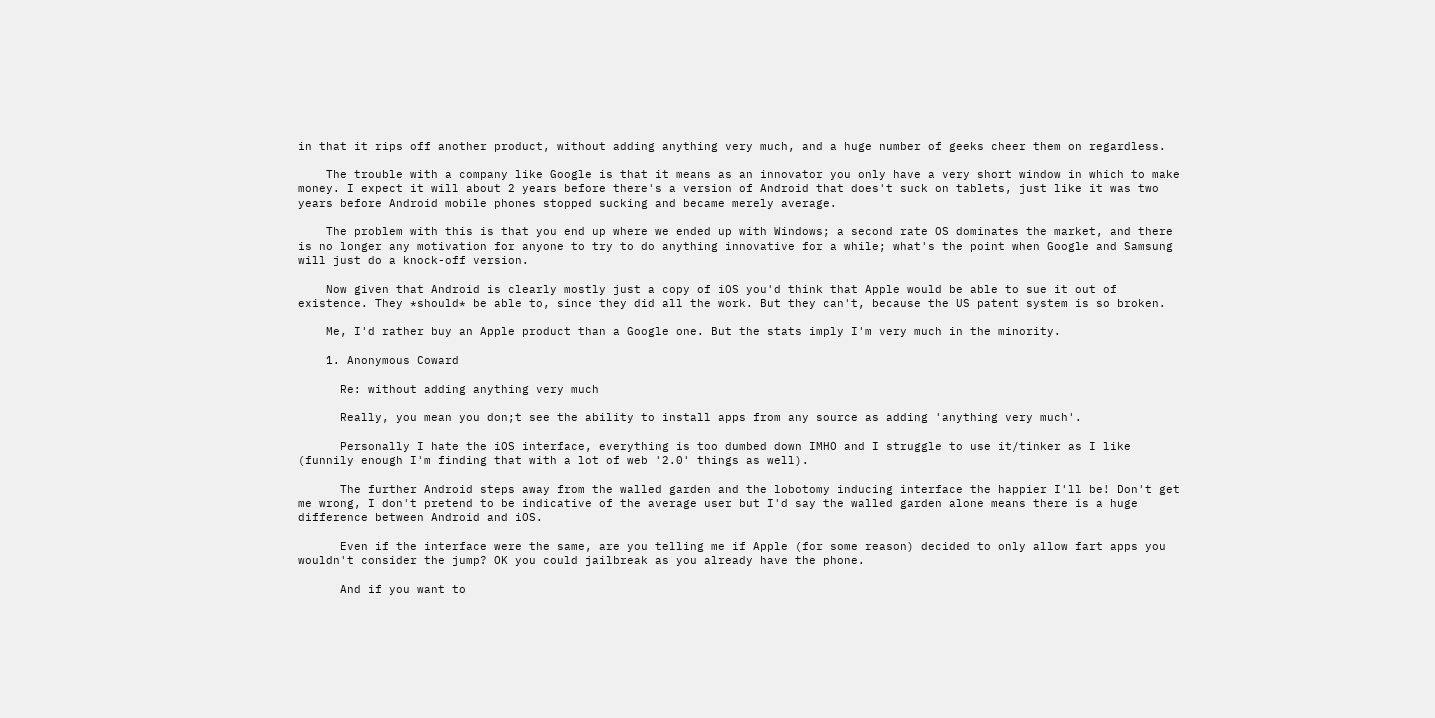in that it rips off another product, without adding anything very much, and a huge number of geeks cheer them on regardless.

    The trouble with a company like Google is that it means as an innovator you only have a very short window in which to make money. I expect it will about 2 years before there's a version of Android that does't suck on tablets, just like it was two years before Android mobile phones stopped sucking and became merely average.

    The problem with this is that you end up where we ended up with Windows; a second rate OS dominates the market, and there is no longer any motivation for anyone to try to do anything innovative for a while; what's the point when Google and Samsung will just do a knock-off version.

    Now given that Android is clearly mostly just a copy of iOS you'd think that Apple would be able to sue it out of existence. They *should* be able to, since they did all the work. But they can't, because the US patent system is so broken.

    Me, I'd rather buy an Apple product than a Google one. But the stats imply I'm very much in the minority.

    1. Anonymous Coward

      Re: without adding anything very much

      Really, you mean you don;t see the ability to install apps from any source as adding 'anything very much'.

      Personally I hate the iOS interface, everything is too dumbed down IMHO and I struggle to use it/tinker as I like (funnily enough I'm finding that with a lot of web '2.0' things as well).

      The further Android steps away from the walled garden and the lobotomy inducing interface the happier I'll be! Don't get me wrong, I don't pretend to be indicative of the average user but I'd say the walled garden alone means there is a huge difference between Android and iOS.

      Even if the interface were the same, are you telling me if Apple (for some reason) decided to only allow fart apps you wouldn't consider the jump? OK you could jailbreak as you already have the phone.

      And if you want to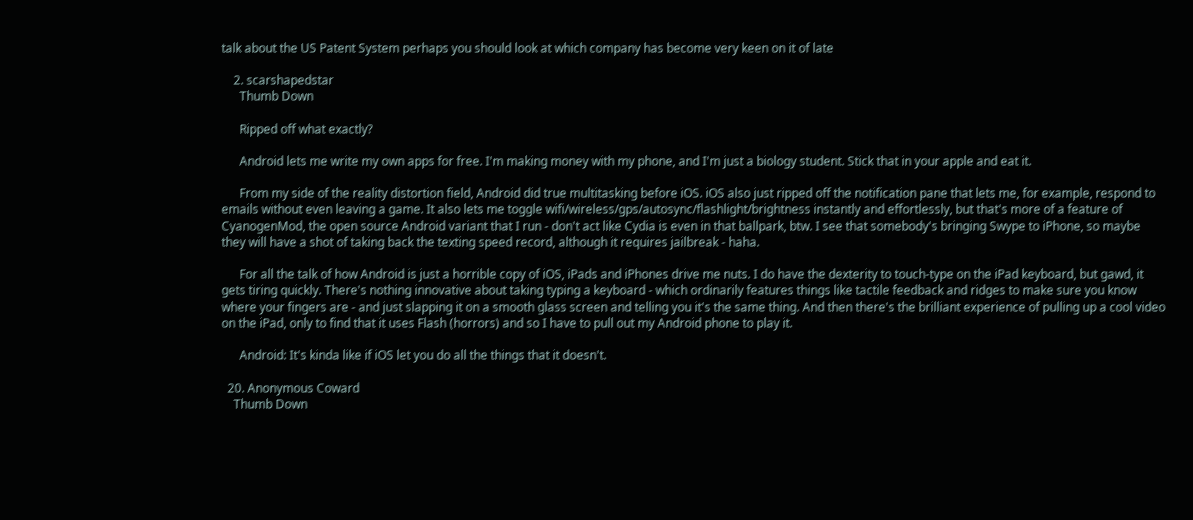talk about the US Patent System perhaps you should look at which company has become very keen on it of late

    2. scarshapedstar
      Thumb Down

      Ripped off what exactly?

      Android lets me write my own apps for free. I'm making money with my phone, and I'm just a biology student. Stick that in your apple and eat it.

      From my side of the reality distortion field, Android did true multitasking before iOS. iOS also just ripped off the notification pane that lets me, for example, respond to emails without even leaving a game. It also lets me toggle wifi/wireless/gps/autosync/flashlight/brightness instantly and effortlessly, but that's more of a feature of CyanogenMod, the open source Android variant that I run - don't act like Cydia is even in that ballpark, btw. I see that somebody's bringing Swype to iPhone, so maybe they will have a shot of taking back the texting speed record, although it requires jailbreak - haha.

      For all the talk of how Android is just a horrible copy of iOS, iPads and iPhones drive me nuts. I do have the dexterity to touch-type on the iPad keyboard, but gawd, it gets tiring quickly. There's nothing innovative about taking typing a keyboard - which ordinarily features things like tactile feedback and ridges to make sure you know where your fingers are - and just slapping it on a smooth glass screen and telling you it's the same thing. And then there's the brilliant experience of pulling up a cool video on the iPad, only to find that it uses Flash (horrors) and so I have to pull out my Android phone to play it.

      Android: It's kinda like if iOS let you do all the things that it doesn't.

  20. Anonymous Coward
    Thumb Down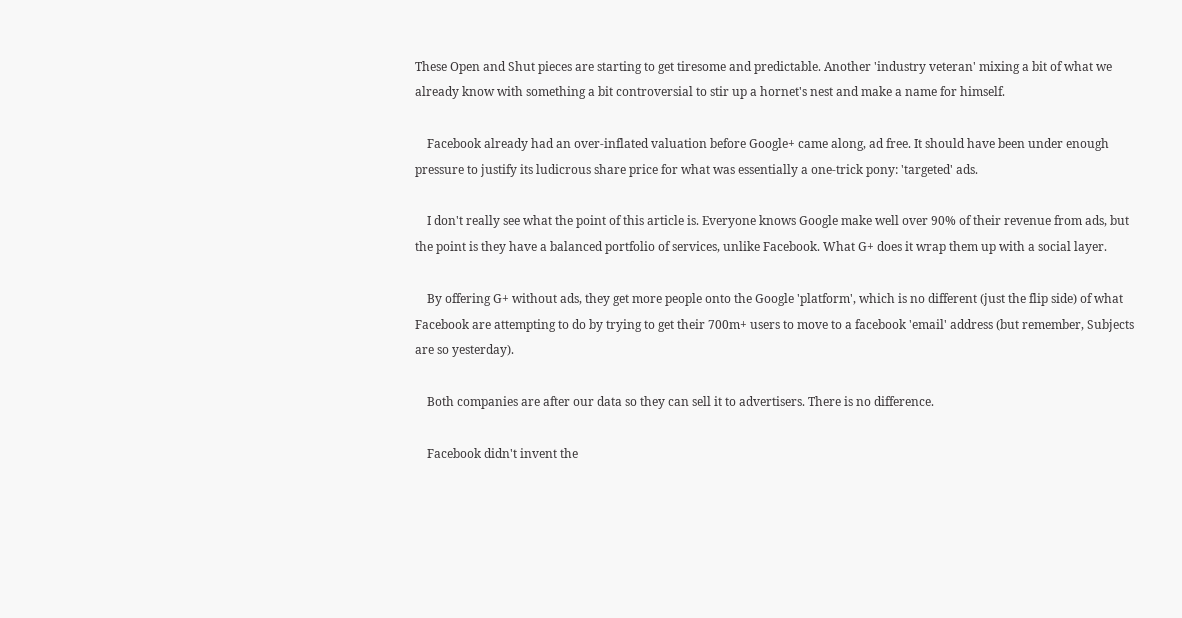These Open and Shut pieces are starting to get tiresome and predictable. Another 'industry veteran' mixing a bit of what we already know with something a bit controversial to stir up a hornet's nest and make a name for himself.

    Facebook already had an over-inflated valuation before Google+ came along, ad free. It should have been under enough pressure to justify its ludicrous share price for what was essentially a one-trick pony: 'targeted' ads.

    I don't really see what the point of this article is. Everyone knows Google make well over 90% of their revenue from ads, but the point is they have a balanced portfolio of services, unlike Facebook. What G+ does it wrap them up with a social layer.

    By offering G+ without ads, they get more people onto the Google 'platform', which is no different (just the flip side) of what Facebook are attempting to do by trying to get their 700m+ users to move to a facebook 'email' address (but remember, Subjects are so yesterday).

    Both companies are after our data so they can sell it to advertisers. There is no difference.

    Facebook didn't invent the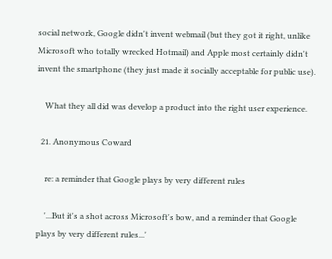social network, Google didn't invent webmail (but they got it right, unlike Microsoft who totally wrecked Hotmail) and Apple most certainly didn't invent the smartphone (they just made it socially acceptable for public use).

    What they all did was develop a product into the right user experience.

  21. Anonymous Coward

    re: a reminder that Google plays by very different rules

    '...But it's a shot across Microsoft's bow, and a reminder that Google plays by very different rules...'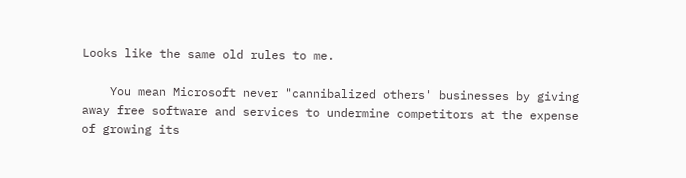Looks like the same old rules to me.

    You mean Microsoft never "cannibalized others' businesses by giving away free software and services to undermine competitors at the expense of growing its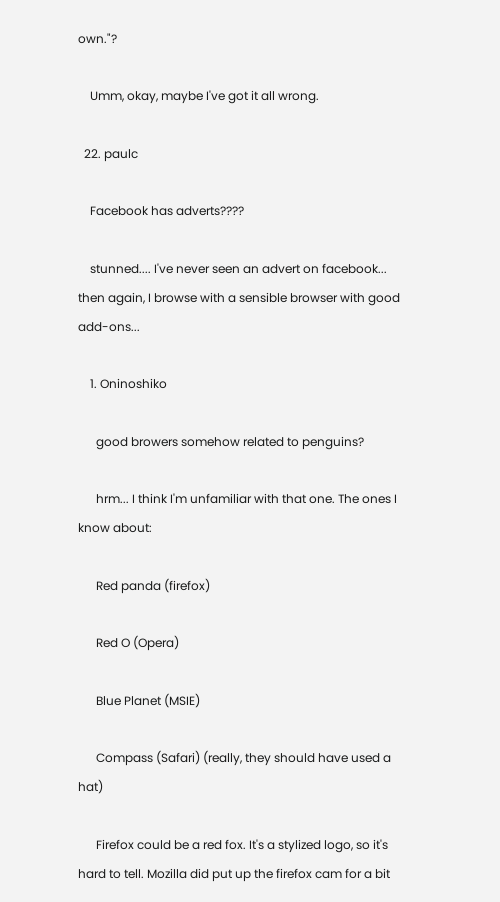own."?

    Umm, okay, maybe I've got it all wrong.

  22. paulc

    Facebook has adverts????

    stunned.... I've never seen an advert on facebook... then again, I browse with a sensible browser with good add-ons...

    1. Oninoshiko

      good browers somehow related to penguins?

      hrm... I think I'm unfamiliar with that one. The ones I know about:

      Red panda (firefox)

      Red O (Opera)

      Blue Planet (MSIE)

      Compass (Safari) (really, they should have used a hat)

      Firefox could be a red fox. It's a stylized logo, so it's hard to tell. Mozilla did put up the firefox cam for a bit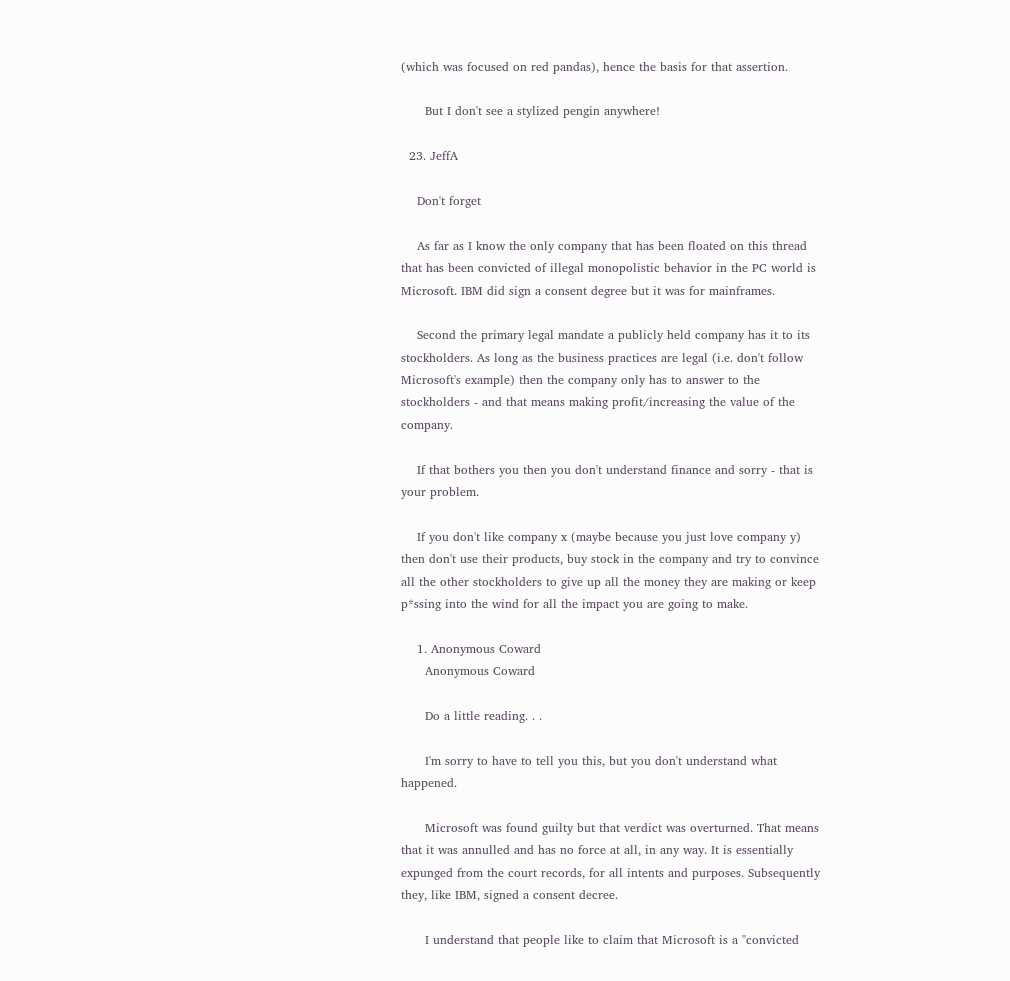(which was focused on red pandas), hence the basis for that assertion.

      But I don't see a stylized pengin anywhere!

  23. JeffA

    Don't forget

    As far as I know the only company that has been floated on this thread that has been convicted of illegal monopolistic behavior in the PC world is Microsoft. IBM did sign a consent degree but it was for mainframes.

    Second the primary legal mandate a publicly held company has it to its stockholders. As long as the business practices are legal (i.e. don't follow Microsoft's example) then the company only has to answer to the stockholders - and that means making profit/increasing the value of the company.

    If that bothers you then you don't understand finance and sorry - that is your problem.

    If you don't like company x (maybe because you just love company y) then don't use their products, buy stock in the company and try to convince all the other stockholders to give up all the money they are making or keep p*ssing into the wind for all the impact you are going to make.

    1. Anonymous Coward
      Anonymous Coward

      Do a little reading. . .

      I'm sorry to have to tell you this, but you don't understand what happened.

      Microsoft was found guilty but that verdict was overturned. That means that it was annulled and has no force at all, in any way. It is essentially expunged from the court records, for all intents and purposes. Subsequently they, like IBM, signed a consent decree.

      I understand that people like to claim that Microsoft is a "convicted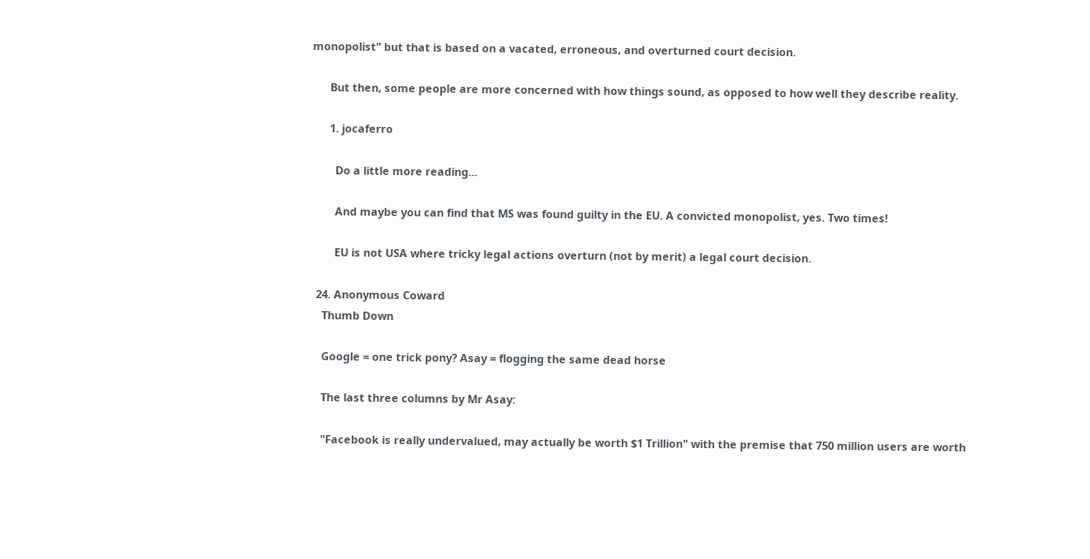monopolist" but that is based on a vacated, erroneous, and overturned court decision.

      But then, some people are more concerned with how things sound, as opposed to how well they describe reality.

      1. jocaferro

        Do a little more reading...

        And maybe you can find that MS was found guilty in the EU. A convicted monopolist, yes. Two times!

        EU is not USA where tricky legal actions overturn (not by merit) a legal court decision.

  24. Anonymous Coward
    Thumb Down

    Google = one trick pony? Asay = flogging the same dead horse

    The last three columns by Mr Asay:

    "Facebook is really undervalued, may actually be worth $1 Trillion" with the premise that 750 million users are worth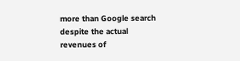more than Google search despite the actual revenues of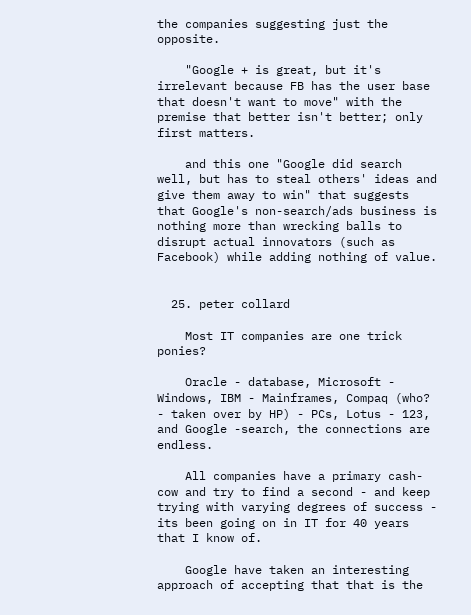the companies suggesting just the opposite.

    "Google + is great, but it's irrelevant because FB has the user base that doesn't want to move" with the premise that better isn't better; only first matters.

    and this one "Google did search well, but has to steal others' ideas and give them away to win" that suggests that Google's non-search/ads business is nothing more than wrecking balls to disrupt actual innovators (such as Facebook) while adding nothing of value.


  25. peter collard

    Most IT companies are one trick ponies?

    Oracle - database, Microsoft - Windows, IBM - Mainframes, Compaq (who? - taken over by HP) - PCs, Lotus - 123, and Google -search, the connections are endless.

    All companies have a primary cash-cow and try to find a second - and keep trying with varying degrees of success - its been going on in IT for 40 years that I know of.

    Google have taken an interesting approach of accepting that that is the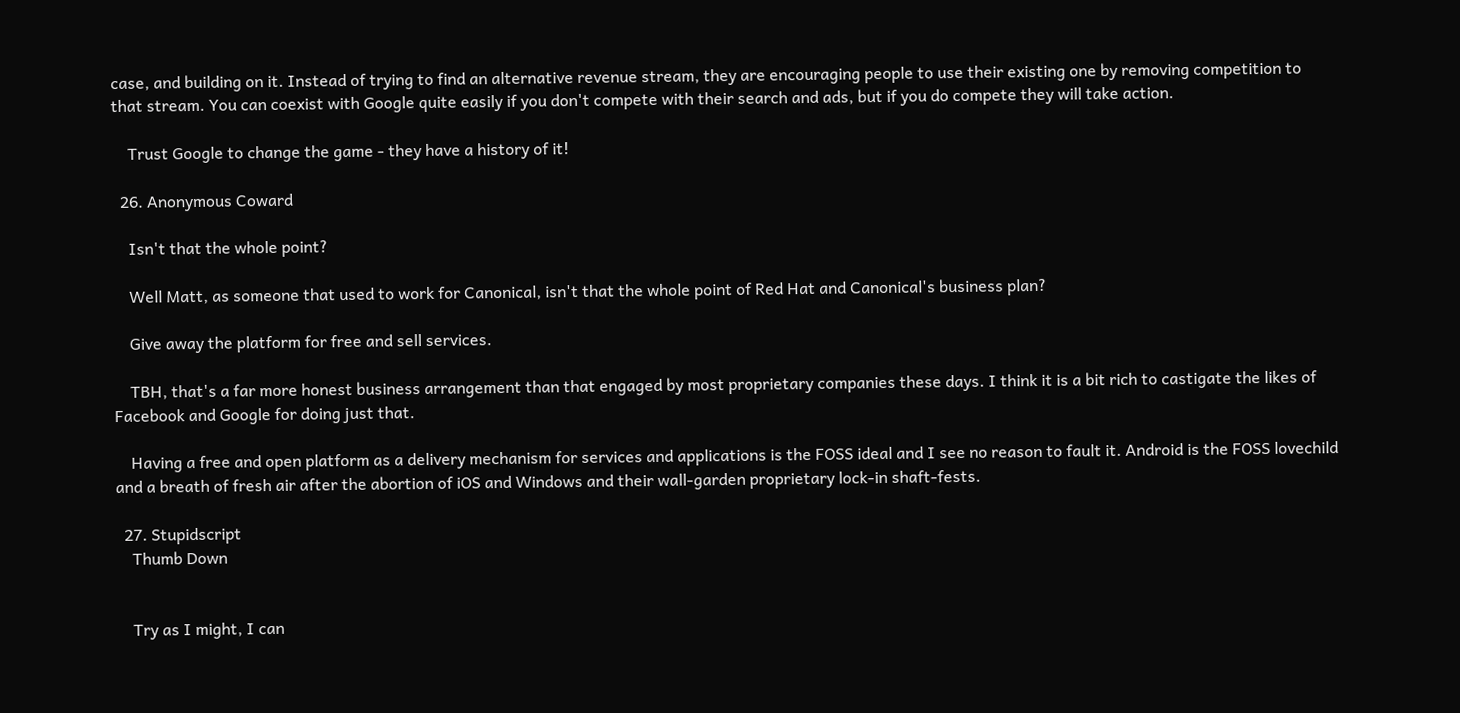case, and building on it. Instead of trying to find an alternative revenue stream, they are encouraging people to use their existing one by removing competition to that stream. You can coexist with Google quite easily if you don't compete with their search and ads, but if you do compete they will take action.

    Trust Google to change the game - they have a history of it!

  26. Anonymous Coward

    Isn't that the whole point?

    Well Matt, as someone that used to work for Canonical, isn't that the whole point of Red Hat and Canonical's business plan?

    Give away the platform for free and sell services.

    TBH, that's a far more honest business arrangement than that engaged by most proprietary companies these days. I think it is a bit rich to castigate the likes of Facebook and Google for doing just that.

    Having a free and open platform as a delivery mechanism for services and applications is the FOSS ideal and I see no reason to fault it. Android is the FOSS lovechild and a breath of fresh air after the abortion of iOS and Windows and their wall-garden proprietary lock-in shaft-fests.

  27. Stupidscript
    Thumb Down


    Try as I might, I can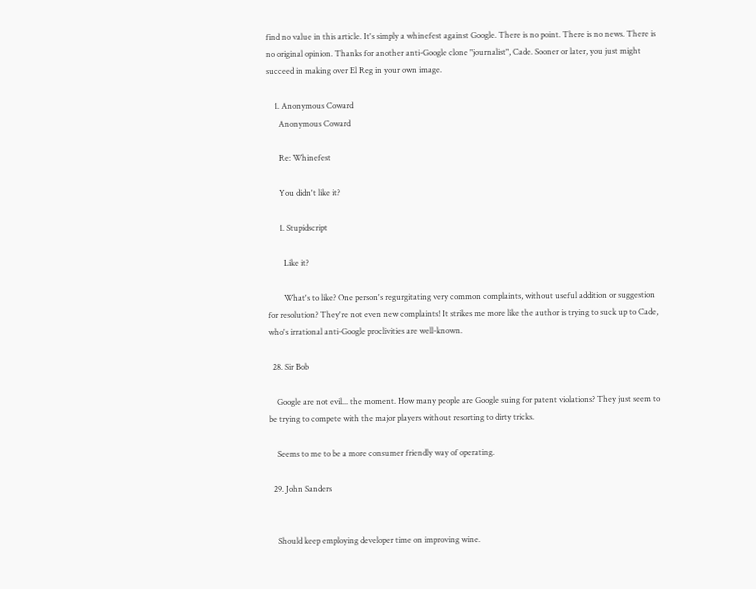find no value in this article. It's simply a whinefest against Google. There is no point. There is no news. There is no original opinion. Thanks for another anti-Google clone "journalist", Cade. Sooner or later, you just might succeed in making over El Reg in your own image.

    1. Anonymous Coward
      Anonymous Coward

      Re: Whinefest

      You didn't like it?

      1. Stupidscript

        Like it?

        What's to like? One person's regurgitating very common complaints, without useful addition or suggestion for resolution? They're not even new complaints! It strikes me more like the author is trying to suck up to Cade, who's irrational anti-Google proclivities are well-known.

  28. Sir Bob

    Google are not evil... the moment. How many people are Google suing for patent violations? They just seem to be trying to compete with the major players without resorting to dirty tricks.

    Seems to me to be a more consumer friendly way of operating.

  29. John Sanders


    Should keep employing developer time on improving wine.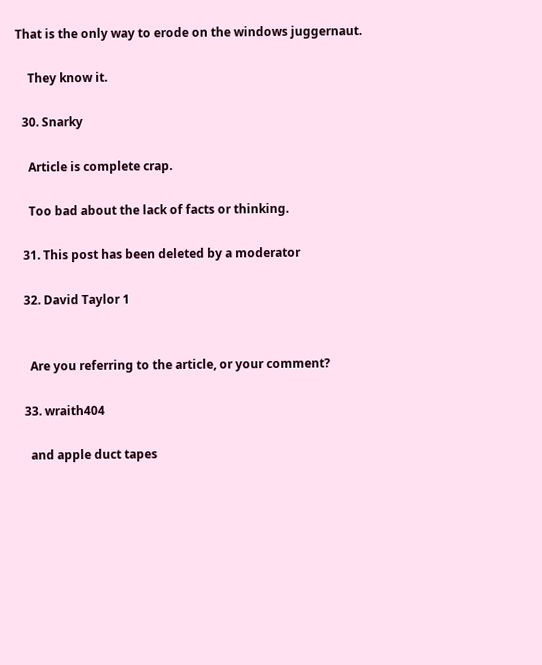That is the only way to erode on the windows juggernaut.

    They know it.

  30. Snarky

    Article is complete crap.

    Too bad about the lack of facts or thinking.

  31. This post has been deleted by a moderator

  32. David Taylor 1


    Are you referring to the article, or your comment?

  33. wraith404

    and apple duct tapes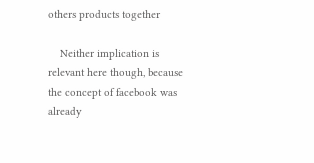others products together

    Neither implication is relevant here though, because the concept of facebook was already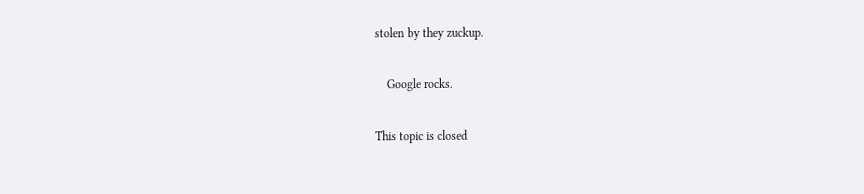stolen by they zuckup.

    Google rocks.

This topic is closed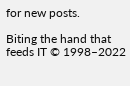for new posts.

Biting the hand that feeds IT © 1998–2022